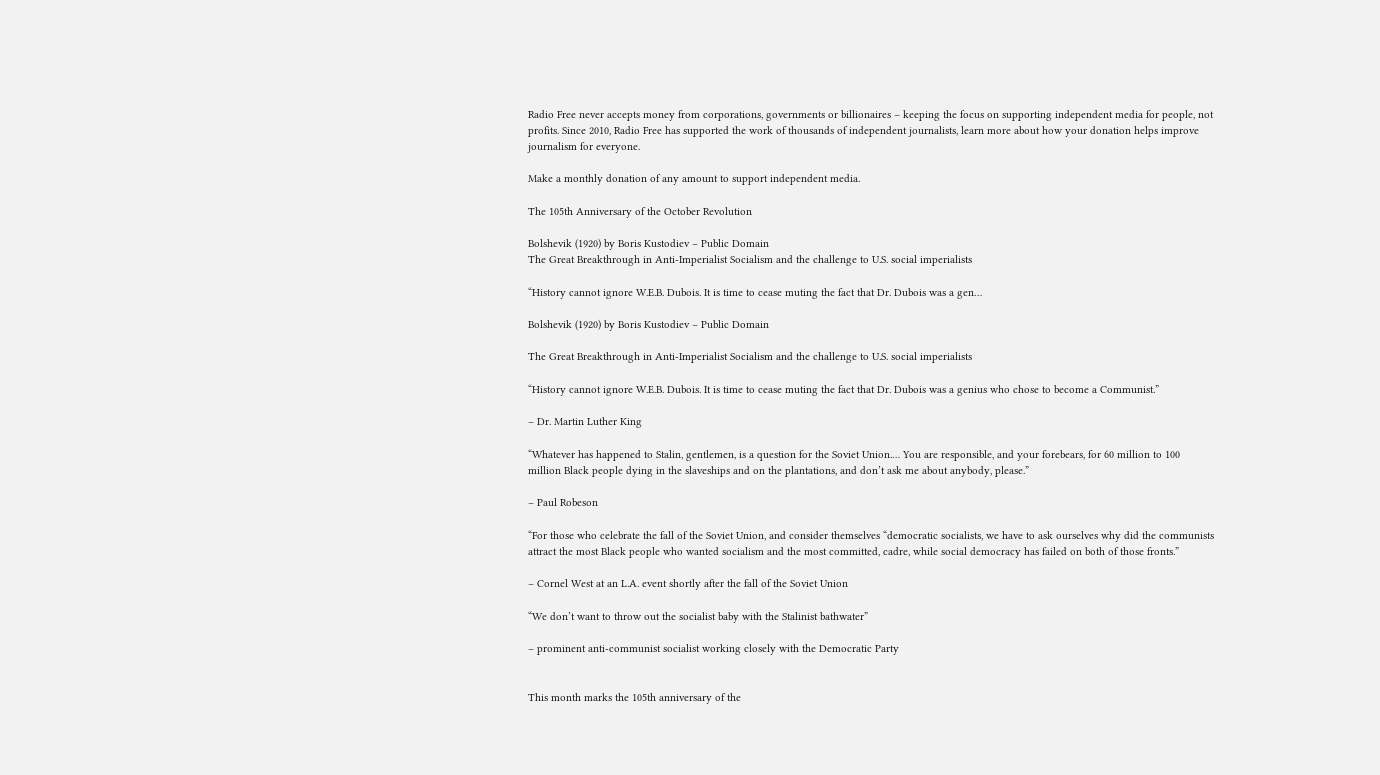Radio Free never accepts money from corporations, governments or billionaires – keeping the focus on supporting independent media for people, not profits. Since 2010, Radio Free has supported the work of thousands of independent journalists, learn more about how your donation helps improve journalism for everyone.

Make a monthly donation of any amount to support independent media.

The 105th Anniversary of the October Revolution

Bolshevik (1920) by Boris Kustodiev – Public Domain
The Great Breakthrough in Anti-Imperialist Socialism and the challenge to U.S. social imperialists

“History cannot ignore W.E.B. Dubois. It is time to cease muting the fact that Dr. Dubois was a gen…

Bolshevik (1920) by Boris Kustodiev – Public Domain

The Great Breakthrough in Anti-Imperialist Socialism and the challenge to U.S. social imperialists

“History cannot ignore W.E.B. Dubois. It is time to cease muting the fact that Dr. Dubois was a genius who chose to become a Communist.”

– Dr. Martin Luther King

“Whatever has happened to Stalin, gentlemen, is a question for the Soviet Union.… You are responsible, and your forebears, for 60 million to 100 million Black people dying in the slaveships and on the plantations, and don’t ask me about anybody, please.”

– Paul Robeson

“For those who celebrate the fall of the Soviet Union, and consider themselves “democratic socialists, we have to ask ourselves why did the communists attract the most Black people who wanted socialism and the most committed, cadre, while social democracy has failed on both of those fronts.”

– Cornel West at an L.A. event shortly after the fall of the Soviet Union

“We don’t want to throw out the socialist baby with the Stalinist bathwater”

– prominent anti-communist socialist working closely with the Democratic Party


This month marks the 105th anniversary of the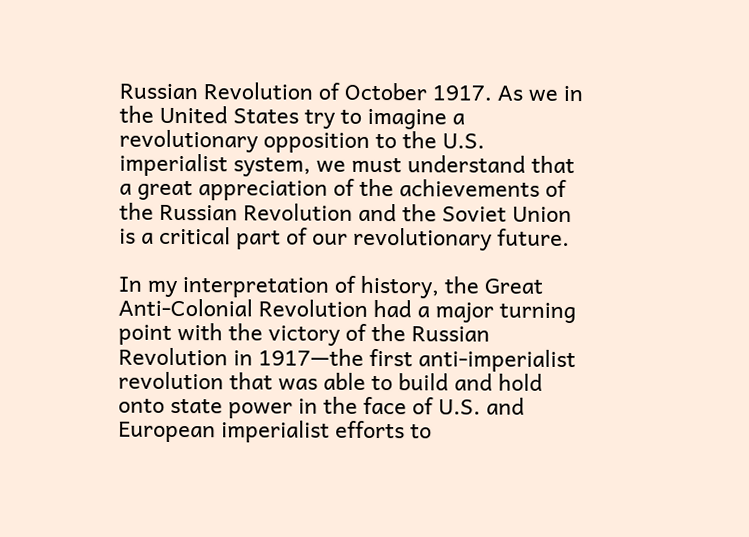Russian Revolution of October 1917. As we in the United States try to imagine a revolutionary opposition to the U.S. imperialist system, we must understand that a great appreciation of the achievements of the Russian Revolution and the Soviet Union is a critical part of our revolutionary future.

In my interpretation of history, the Great Anti-Colonial Revolution had a major turning point with the victory of the Russian Revolution in 1917—the first anti-imperialist revolution that was able to build and hold onto state power in the face of U.S. and European imperialist efforts to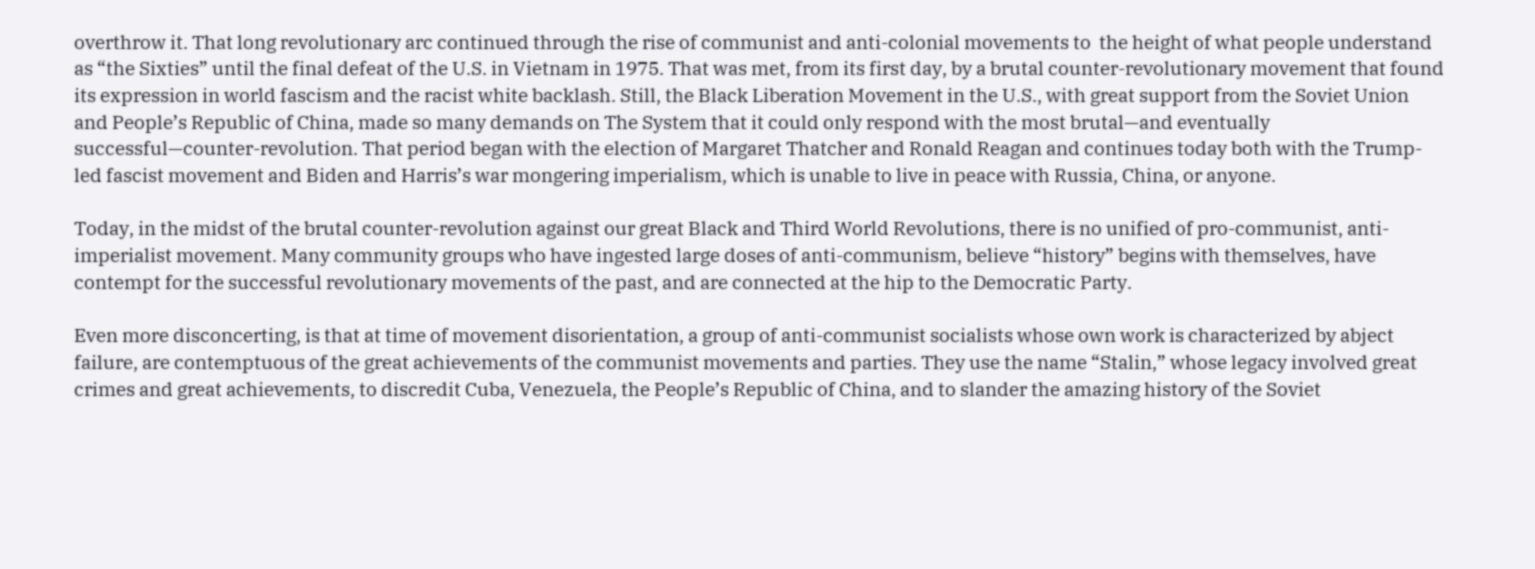overthrow it. That long revolutionary arc continued through the rise of communist and anti-colonial movements to  the height of what people understand as “the Sixties” until the final defeat of the U.S. in Vietnam in 1975. That was met, from its first day, by a brutal counter-revolutionary movement that found its expression in world fascism and the racist white backlash. Still, the Black Liberation Movement in the U.S., with great support from the Soviet Union and People’s Republic of China, made so many demands on The System that it could only respond with the most brutal—and eventually successful—counter-revolution. That period began with the election of Margaret Thatcher and Ronald Reagan and continues today both with the Trump-led fascist movement and Biden and Harris’s war mongering imperialism, which is unable to live in peace with Russia, China, or anyone.

Today, in the midst of the brutal counter-revolution against our great Black and Third World Revolutions, there is no unified of pro-communist, anti-imperialist movement. Many community groups who have ingested large doses of anti-communism, believe “history” begins with themselves, have contempt for the successful revolutionary movements of the past, and are connected at the hip to the Democratic Party.

Even more disconcerting, is that at time of movement disorientation, a group of anti-communist socialists whose own work is characterized by abject failure, are contemptuous of the great achievements of the communist movements and parties. They use the name “Stalin,” whose legacy involved great crimes and great achievements, to discredit Cuba, Venezuela, the People’s Republic of China, and to slander the amazing history of the Soviet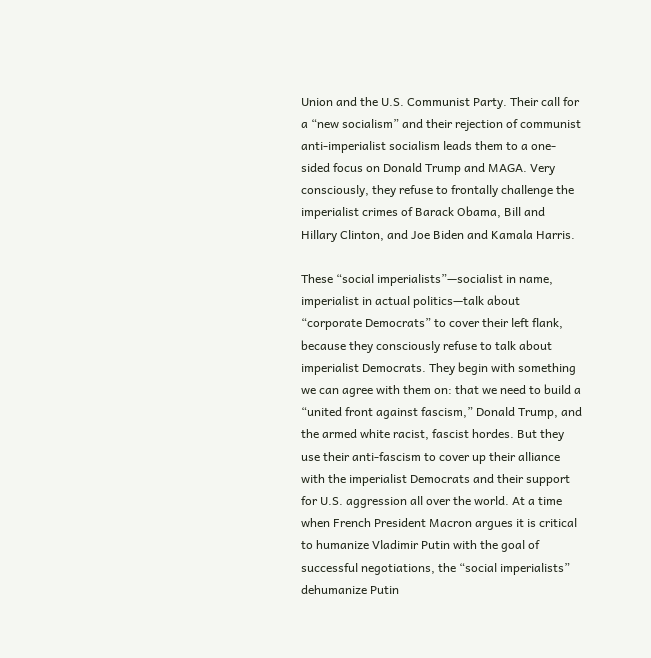Union and the U.S. Communist Party. Their call for a “new socialism” and their rejection of communist anti-imperialist socialism leads them to a one-sided focus on Donald Trump and MAGA. Very consciously, they refuse to frontally challenge the imperialist crimes of Barack Obama, Bill and Hillary Clinton, and Joe Biden and Kamala Harris.

These “social imperialists”—socialist in name, imperialist in actual politics—talk about “corporate Democrats” to cover their left flank, because they consciously refuse to talk about imperialist Democrats. They begin with something we can agree with them on: that we need to build a “united front against fascism,” Donald Trump, and the armed white racist, fascist hordes. But they use their anti-fascism to cover up their alliance with the imperialist Democrats and their support for U.S. aggression all over the world. At a time when French President Macron argues it is critical to humanize Vladimir Putin with the goal of successful negotiations, the “social imperialists” dehumanize Putin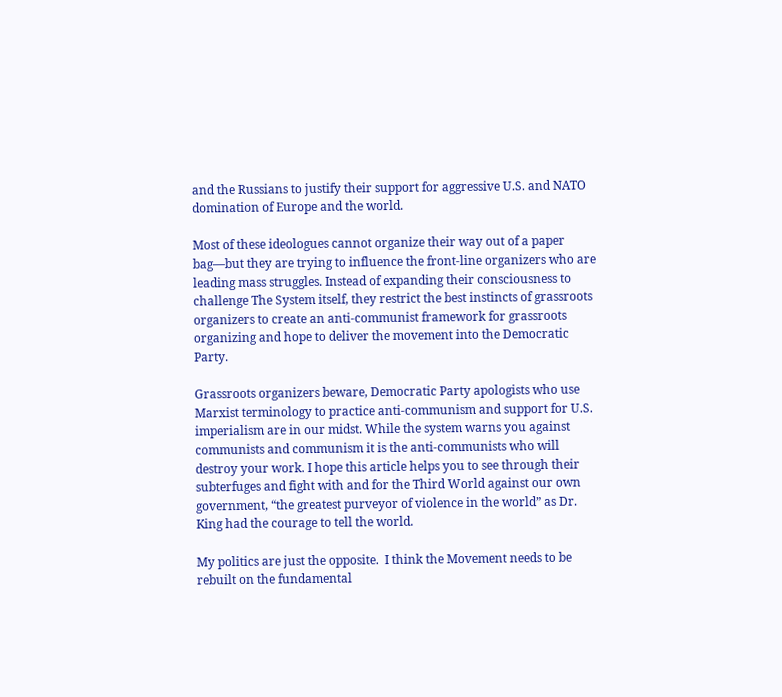and the Russians to justify their support for aggressive U.S. and NATO domination of Europe and the world.

Most of these ideologues cannot organize their way out of a paper bag—but they are trying to influence the front-line organizers who are leading mass struggles. Instead of expanding their consciousness to challenge The System itself, they restrict the best instincts of grassroots organizers to create an anti-communist framework for grassroots organizing and hope to deliver the movement into the Democratic Party.

Grassroots organizers beware, Democratic Party apologists who use Marxist terminology to practice anti-communism and support for U.S. imperialism are in our midst. While the system warns you against communists and communism it is the anti-communists who will destroy your work. I hope this article helps you to see through their subterfuges and fight with and for the Third World against our own government, “the greatest purveyor of violence in the world” as Dr. King had the courage to tell the world.

My politics are just the opposite.  I think the Movement needs to be rebuilt on the fundamental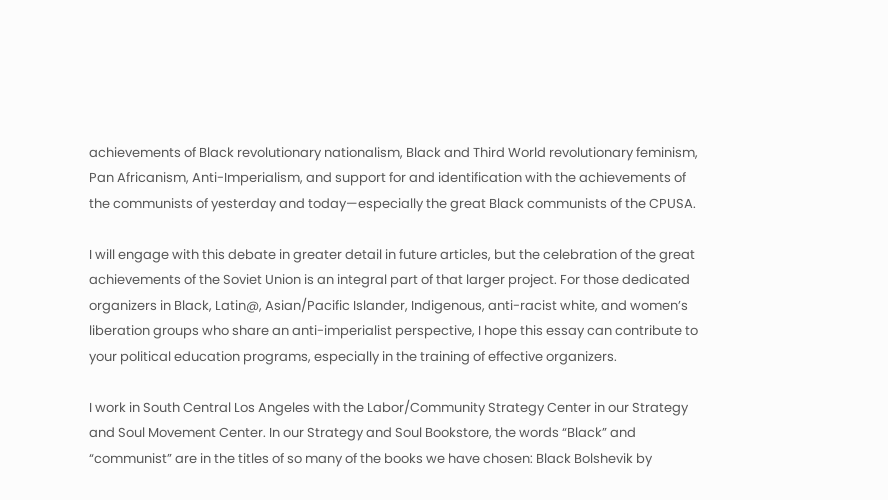achievements of Black revolutionary nationalism, Black and Third World revolutionary feminism, Pan Africanism, Anti-Imperialism, and support for and identification with the achievements of the communists of yesterday and today—especially the great Black communists of the CPUSA.

I will engage with this debate in greater detail in future articles, but the celebration of the great achievements of the Soviet Union is an integral part of that larger project. For those dedicated organizers in Black, Latin@, Asian/Pacific Islander, Indigenous, anti-racist white, and women’s liberation groups who share an anti-imperialist perspective, I hope this essay can contribute to your political education programs, especially in the training of effective organizers.

I work in South Central Los Angeles with the Labor/Community Strategy Center in our Strategy and Soul Movement Center. In our Strategy and Soul Bookstore, the words “Black” and “communist” are in the titles of so many of the books we have chosen: Black Bolshevik by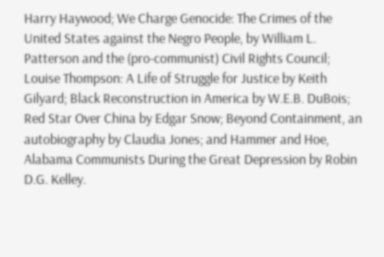Harry Haywood; We Charge Genocide: The Crimes of the United States against the Negro People, by William L. Patterson and the (pro-communist) Civil Rights Council; Louise Thompson: A Life of Struggle for Justice by Keith Gilyard; Black Reconstruction in America by W.E.B. DuBois; Red Star Over China by Edgar Snow; Beyond Containment, an autobiography by Claudia Jones; and Hammer and Hoe, Alabama Communists During the Great Depression by Robin D.G. Kelley.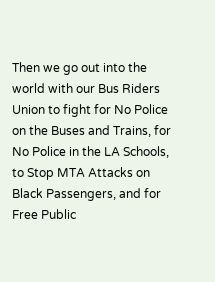Then we go out into the world with our Bus Riders Union to fight for No Police on the Buses and Trains, for No Police in the LA Schools, to Stop MTA Attacks on Black Passengers, and for Free Public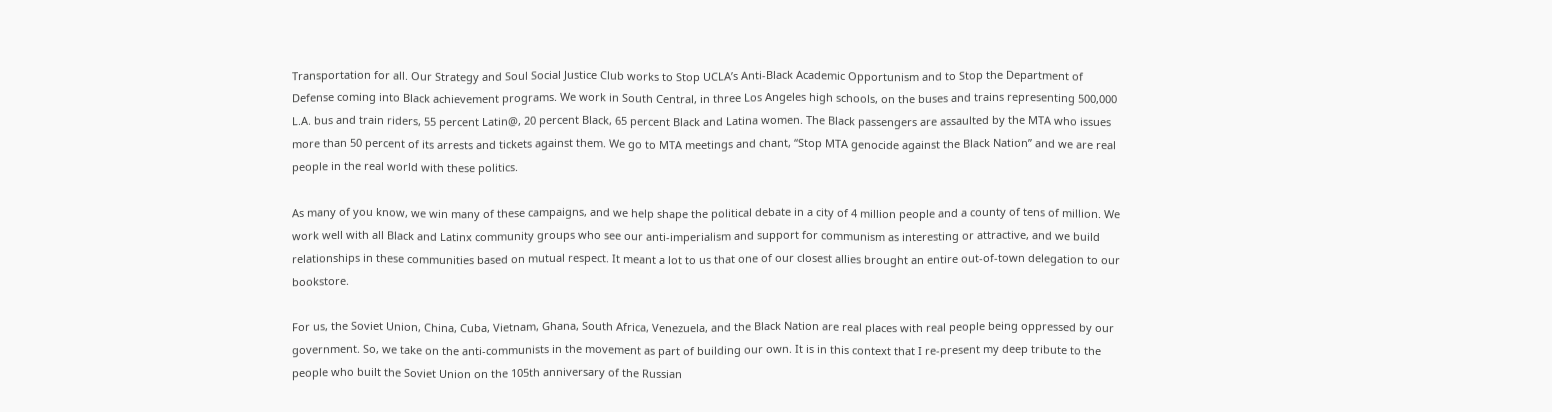Transportation for all. Our Strategy and Soul Social Justice Club works to Stop UCLA’s Anti-Black Academic Opportunism and to Stop the Department of Defense coming into Black achievement programs. We work in South Central, in three Los Angeles high schools, on the buses and trains representing 500,000 L.A. bus and train riders, 55 percent Latin@, 20 percent Black, 65 percent Black and Latina women. The Black passengers are assaulted by the MTA who issues more than 50 percent of its arrests and tickets against them. We go to MTA meetings and chant, “Stop MTA genocide against the Black Nation” and we are real people in the real world with these politics.

As many of you know, we win many of these campaigns, and we help shape the political debate in a city of 4 million people and a county of tens of million. We work well with all Black and Latinx community groups who see our anti-imperialism and support for communism as interesting or attractive, and we build relationships in these communities based on mutual respect. It meant a lot to us that one of our closest allies brought an entire out-of-town delegation to our bookstore.

For us, the Soviet Union, China, Cuba, Vietnam, Ghana, South Africa, Venezuela, and the Black Nation are real places with real people being oppressed by our government. So, we take on the anti-communists in the movement as part of building our own. It is in this context that I re-present my deep tribute to the people who built the Soviet Union on the 105th anniversary of the Russian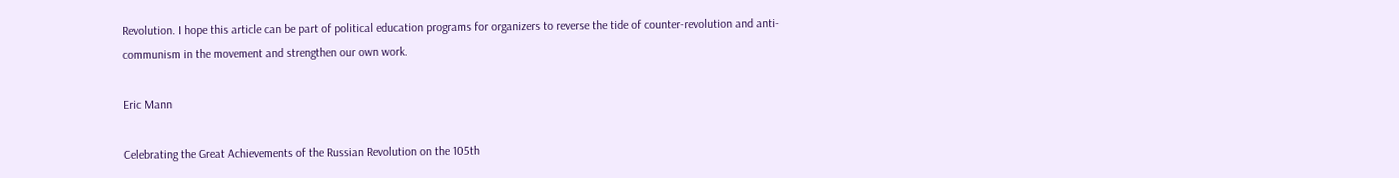Revolution. I hope this article can be part of political education programs for organizers to reverse the tide of counter-revolution and anti-communism in the movement and strengthen our own work.

Eric Mann

Celebrating the Great Achievements of the Russian Revolution on the 105th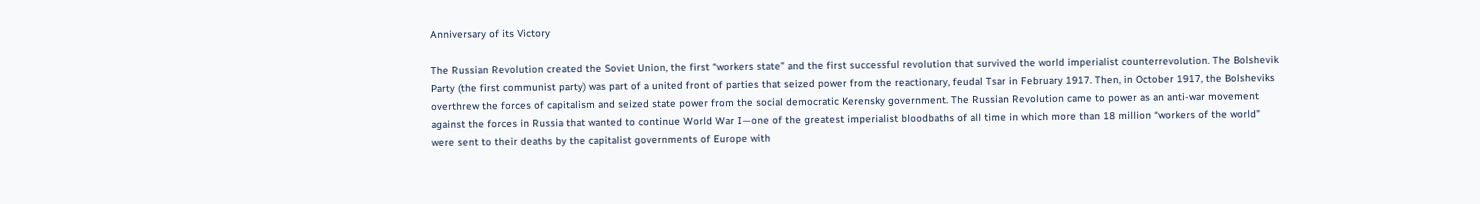Anniversary of its Victory

The Russian Revolution created the Soviet Union, the first “workers state” and the first successful revolution that survived the world imperialist counterrevolution. The Bolshevik Party (the first communist party) was part of a united front of parties that seized power from the reactionary, feudal Tsar in February 1917. Then, in October 1917, the Bolsheviks overthrew the forces of capitalism and seized state power from the social democratic Kerensky government. The Russian Revolution came to power as an anti-war movement against the forces in Russia that wanted to continue World War I—one of the greatest imperialist bloodbaths of all time in which more than 18 million “workers of the world” were sent to their deaths by the capitalist governments of Europe with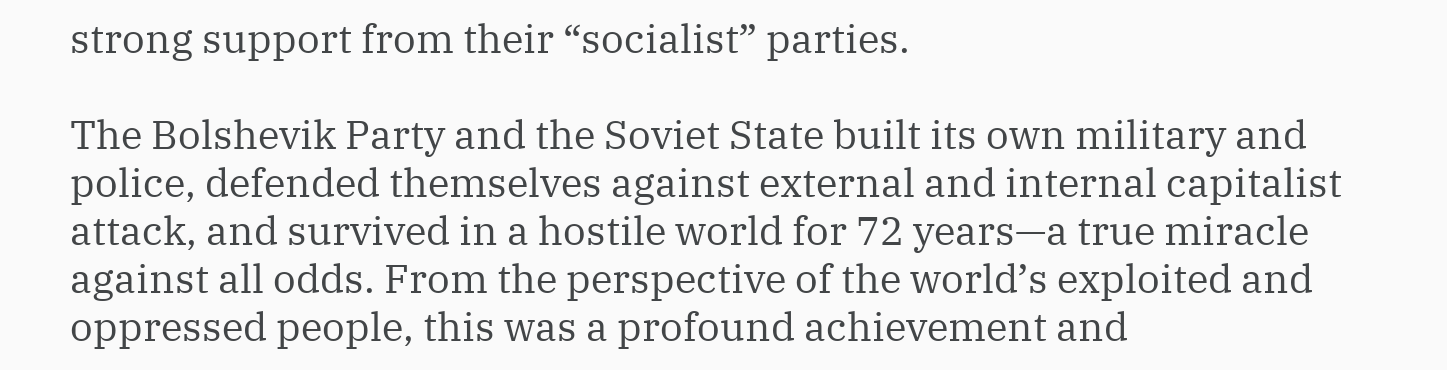strong support from their “socialist” parties.

The Bolshevik Party and the Soviet State built its own military and police, defended themselves against external and internal capitalist attack, and survived in a hostile world for 72 years—a true miracle against all odds. From the perspective of the world’s exploited and oppressed people, this was a profound achievement and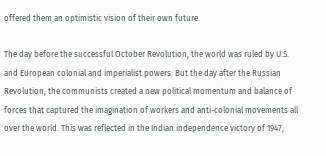offered them an optimistic vision of their own future.

The day before the successful October Revolution, the world was ruled by U.S. and European colonial and imperialist powers. But the day after the Russian Revolution, the communists created a new political momentum and balance of forces that captured the imagination of workers and anti-colonial movements all over the world. This was reflected in the Indian independence victory of 1947,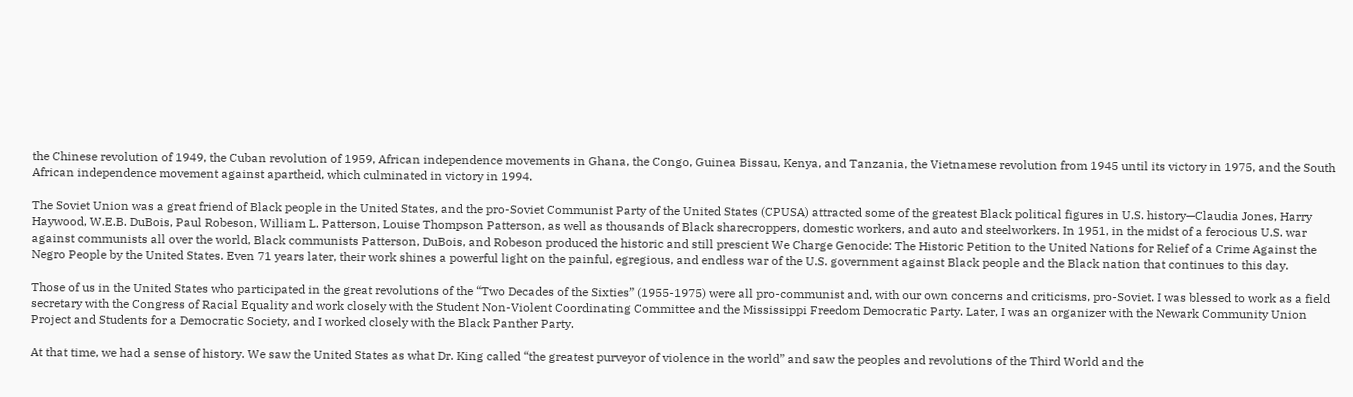the Chinese revolution of 1949, the Cuban revolution of 1959, African independence movements in Ghana, the Congo, Guinea Bissau, Kenya, and Tanzania, the Vietnamese revolution from 1945 until its victory in 1975, and the South African independence movement against apartheid, which culminated in victory in 1994.

The Soviet Union was a great friend of Black people in the United States, and the pro-Soviet Communist Party of the United States (CPUSA) attracted some of the greatest Black political figures in U.S. history—Claudia Jones, Harry Haywood, W.E.B. DuBois, Paul Robeson, William L. Patterson, Louise Thompson Patterson, as well as thousands of Black sharecroppers, domestic workers, and auto and steelworkers. In 1951, in the midst of a ferocious U.S. war against communists all over the world, Black communists Patterson, DuBois, and Robeson produced the historic and still prescient We Charge Genocide: The Historic Petition to the United Nations for Relief of a Crime Against the Negro People by the United States. Even 71 years later, their work shines a powerful light on the painful, egregious, and endless war of the U.S. government against Black people and the Black nation that continues to this day.

Those of us in the United States who participated in the great revolutions of the “Two Decades of the Sixties” (1955-1975) were all pro-communist and, with our own concerns and criticisms, pro-Soviet. I was blessed to work as a field secretary with the Congress of Racial Equality and work closely with the Student Non-Violent Coordinating Committee and the Mississippi Freedom Democratic Party. Later, I was an organizer with the Newark Community Union Project and Students for a Democratic Society, and I worked closely with the Black Panther Party.

At that time, we had a sense of history. We saw the United States as what Dr. King called “the greatest purveyor of violence in the world” and saw the peoples and revolutions of the Third World and the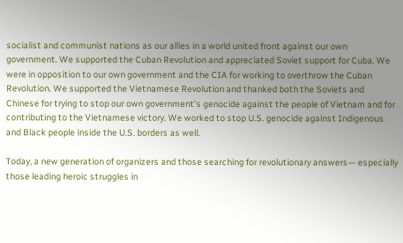socialist and communist nations as our allies in a world united front against our own government. We supported the Cuban Revolution and appreciated Soviet support for Cuba. We were in opposition to our own government and the CIA for working to overthrow the Cuban Revolution. We supported the Vietnamese Revolution and thanked both the Soviets and Chinese for trying to stop our own government’s genocide against the people of Vietnam and for contributing to the Vietnamese victory. We worked to stop U.S. genocide against Indigenous and Black people inside the U.S. borders as well.

Today, a new generation of organizers and those searching for revolutionary answers— especially those leading heroic struggles in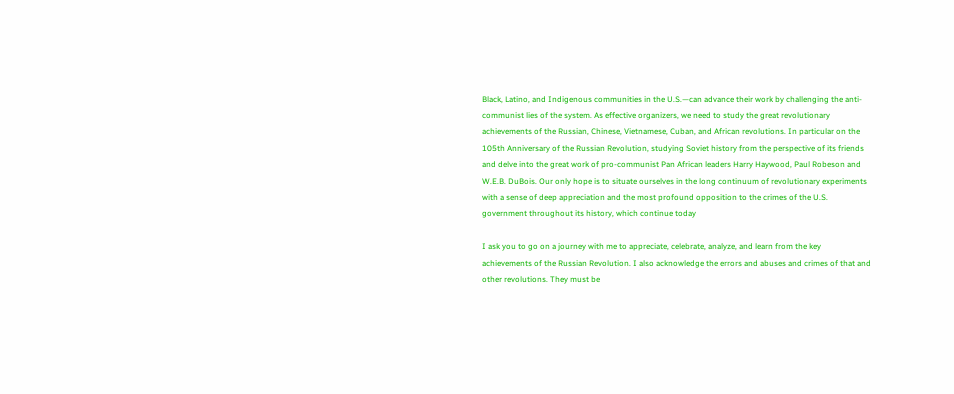Black, Latino, and Indigenous communities in the U.S.—can advance their work by challenging the anti-communist lies of the system. As effective organizers, we need to study the great revolutionary achievements of the Russian, Chinese, Vietnamese, Cuban, and African revolutions. In particular on the 105th Anniversary of the Russian Revolution, studying Soviet history from the perspective of its friends and delve into the great work of pro-communist Pan African leaders Harry Haywood, Paul Robeson and W.E.B. DuBois. Our only hope is to situate ourselves in the long continuum of revolutionary experiments with a sense of deep appreciation and the most profound opposition to the crimes of the U.S. government throughout its history, which continue today

I ask you to go on a journey with me to appreciate, celebrate, analyze, and learn from the key achievements of the Russian Revolution. I also acknowledge the errors and abuses and crimes of that and other revolutions. They must be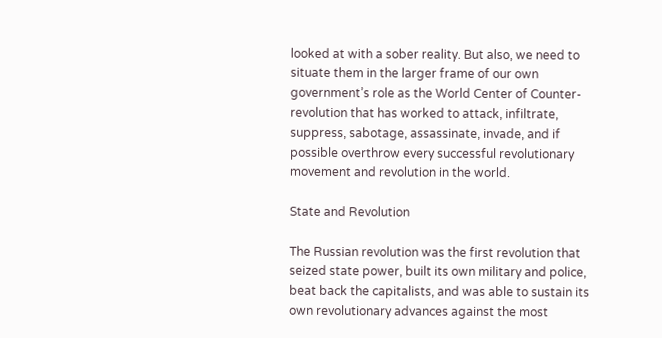looked at with a sober reality. But also, we need to situate them in the larger frame of our own government’s role as the World Center of Counter-revolution that has worked to attack, infiltrate, suppress, sabotage, assassinate, invade, and if possible overthrow every successful revolutionary movement and revolution in the world.

State and Revolution

The Russian revolution was the first revolution that seized state power, built its own military and police, beat back the capitalists, and was able to sustain its own revolutionary advances against the most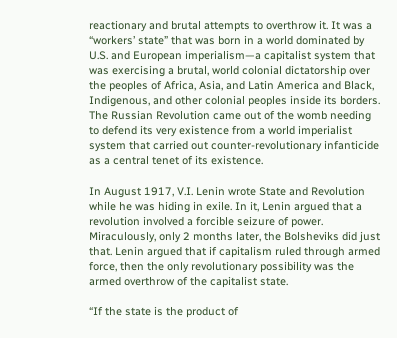reactionary and brutal attempts to overthrow it. It was a “workers’ state” that was born in a world dominated by U.S. and European imperialism—a capitalist system that was exercising a brutal, world colonial dictatorship over the peoples of Africa, Asia, and Latin America and Black, Indigenous, and other colonial peoples inside its borders. The Russian Revolution came out of the womb needing to defend its very existence from a world imperialist system that carried out counter-revolutionary infanticide as a central tenet of its existence.

In August 1917, V.I. Lenin wrote State and Revolution while he was hiding in exile. In it, Lenin argued that a revolution involved a forcible seizure of power. Miraculously, only 2 months later, the Bolsheviks did just that. Lenin argued that if capitalism ruled through armed force, then the only revolutionary possibility was the armed overthrow of the capitalist state.

“If the state is the product of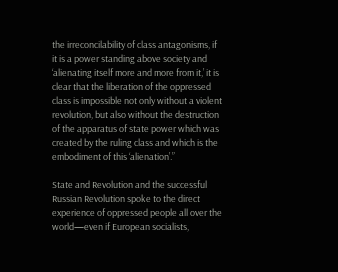the irreconcilability of class antagonisms, if it is a power standing above society and ‘alienating itself more and more from it,’ it is clear that the liberation of the oppressed class is impossible not only without a violent revolution, but also without the destruction of the apparatus of state power which was created by the ruling class and which is the embodiment of this ‘alienation’.”

State and Revolution and the successful Russian Revolution spoke to the direct experience of oppressed people all over the world—even if European socialists,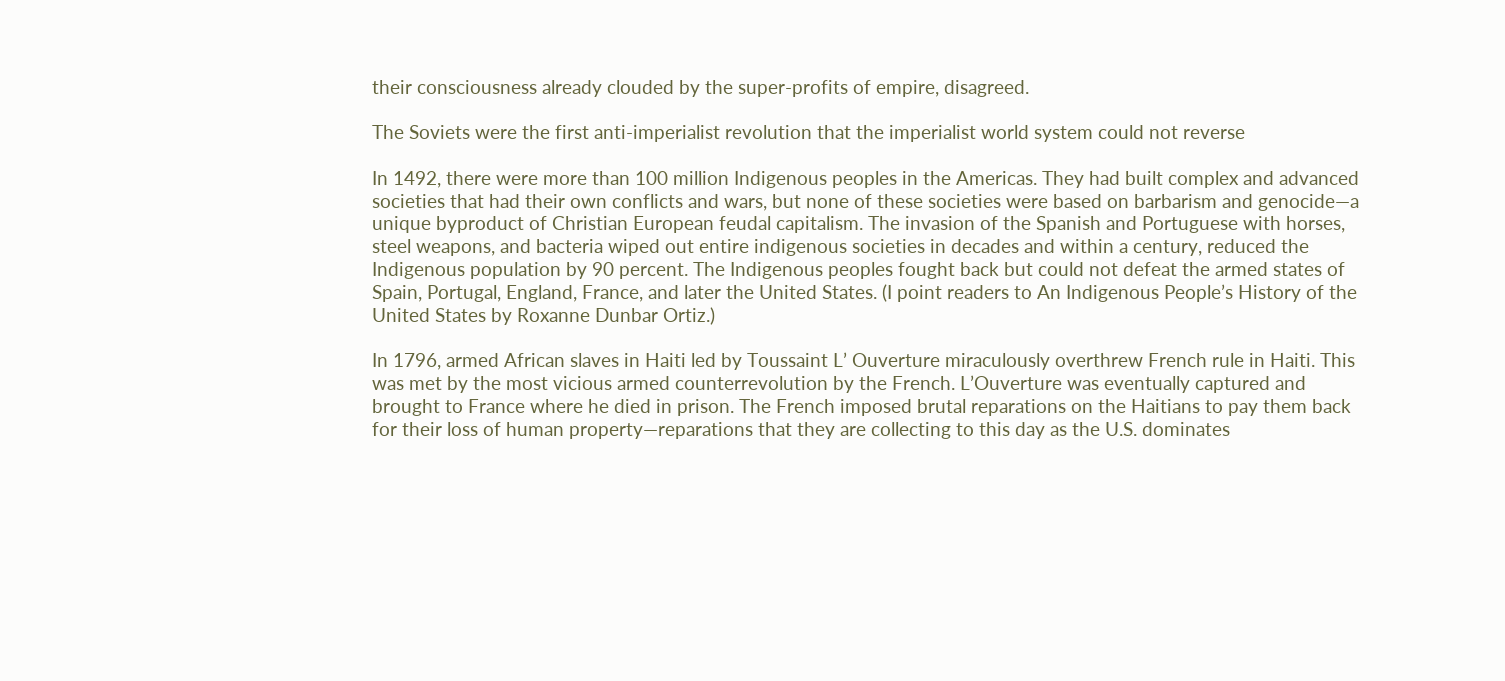their consciousness already clouded by the super-profits of empire, disagreed.

The Soviets were the first anti-imperialist revolution that the imperialist world system could not reverse

In 1492, there were more than 100 million Indigenous peoples in the Americas. They had built complex and advanced societies that had their own conflicts and wars, but none of these societies were based on barbarism and genocide—a unique byproduct of Christian European feudal capitalism. The invasion of the Spanish and Portuguese with horses, steel weapons, and bacteria wiped out entire indigenous societies in decades and within a century, reduced the Indigenous population by 90 percent. The Indigenous peoples fought back but could not defeat the armed states of Spain, Portugal, England, France, and later the United States. (I point readers to An Indigenous People’s History of the United States by Roxanne Dunbar Ortiz.)

In 1796, armed African slaves in Haiti led by Toussaint L’ Ouverture miraculously overthrew French rule in Haiti. This was met by the most vicious armed counterrevolution by the French. L’Ouverture was eventually captured and brought to France where he died in prison. The French imposed brutal reparations on the Haitians to pay them back for their loss of human property—reparations that they are collecting to this day as the U.S. dominates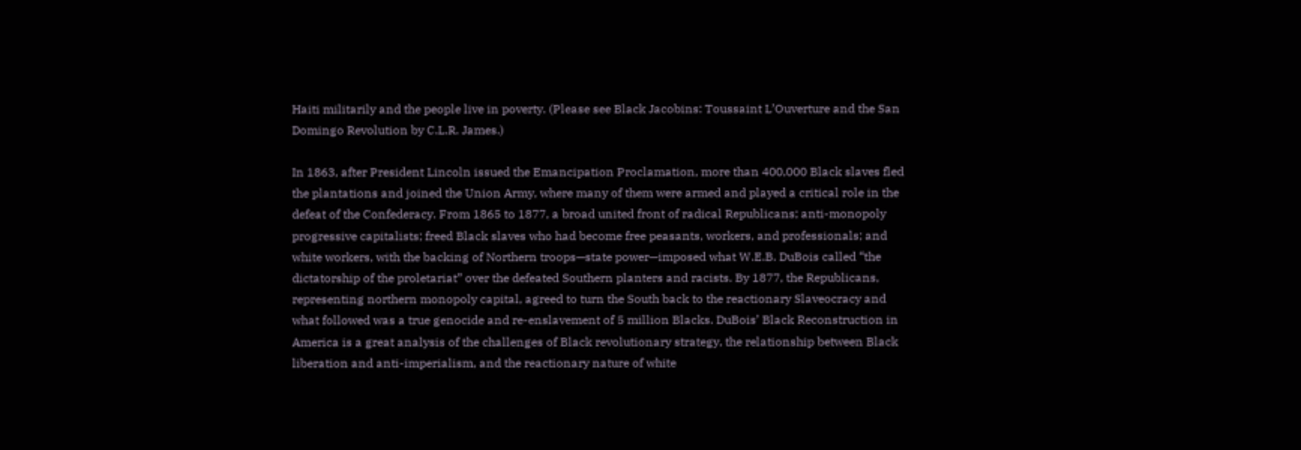Haiti militarily and the people live in poverty. (Please see Black Jacobins: Toussaint L’Ouverture and the San Domingo Revolution by C.L.R. James.)

In 1863, after President Lincoln issued the Emancipation Proclamation, more than 400,000 Black slaves fled the plantations and joined the Union Army, where many of them were armed and played a critical role in the defeat of the Confederacy. From 1865 to 1877, a broad united front of radical Republicans; anti-monopoly progressive capitalists; freed Black slaves who had become free peasants, workers, and professionals; and white workers, with the backing of Northern troops—state power—imposed what W.E.B. DuBois called “the dictatorship of the proletariat” over the defeated Southern planters and racists. By 1877, the Republicans, representing northern monopoly capital, agreed to turn the South back to the reactionary Slaveocracy and what followed was a true genocide and re-enslavement of 5 million Blacks. DuBois’ Black Reconstruction in America is a great analysis of the challenges of Black revolutionary strategy, the relationship between Black liberation and anti-imperialism, and the reactionary nature of white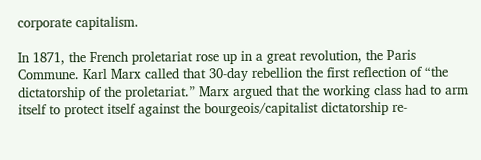corporate capitalism.

In 1871, the French proletariat rose up in a great revolution, the Paris Commune. Karl Marx called that 30-day rebellion the first reflection of “the dictatorship of the proletariat.” Marx argued that the working class had to arm itself to protect itself against the bourgeois/capitalist dictatorship re-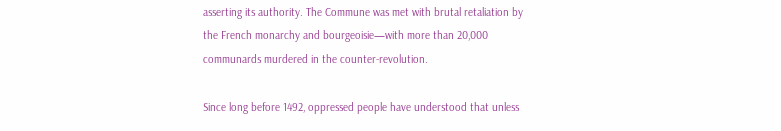asserting its authority. The Commune was met with brutal retaliation by the French monarchy and bourgeoisie—with more than 20,000 communards murdered in the counter-revolution.

Since long before 1492, oppressed people have understood that unless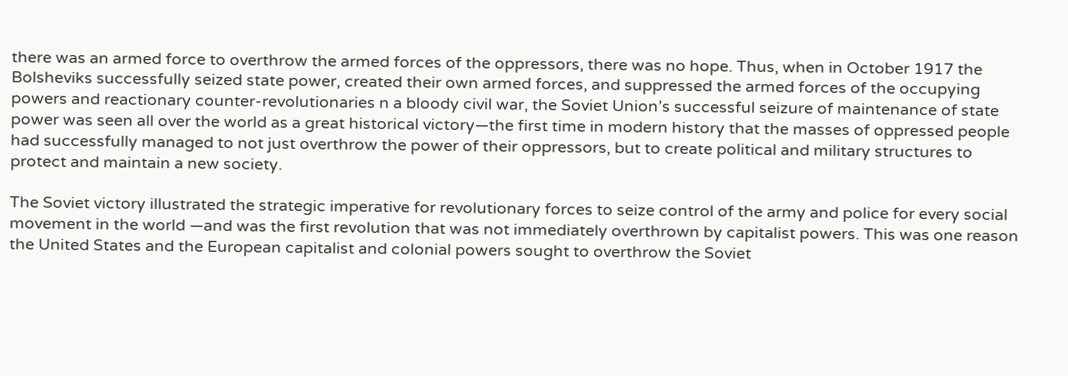there was an armed force to overthrow the armed forces of the oppressors, there was no hope. Thus, when in October 1917 the Bolsheviks successfully seized state power, created their own armed forces, and suppressed the armed forces of the occupying powers and reactionary counter-revolutionaries n a bloody civil war, the Soviet Union’s successful seizure of maintenance of state power was seen all over the world as a great historical victory—the first time in modern history that the masses of oppressed people had successfully managed to not just overthrow the power of their oppressors, but to create political and military structures to protect and maintain a new society.

The Soviet victory illustrated the strategic imperative for revolutionary forces to seize control of the army and police for every social movement in the world —and was the first revolution that was not immediately overthrown by capitalist powers. This was one reason the United States and the European capitalist and colonial powers sought to overthrow the Soviet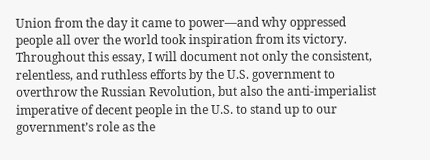Union from the day it came to power—and why oppressed people all over the world took inspiration from its victory. Throughout this essay, I will document not only the consistent, relentless, and ruthless efforts by the U.S. government to overthrow the Russian Revolution, but also the anti-imperialist imperative of decent people in the U.S. to stand up to our government’s role as the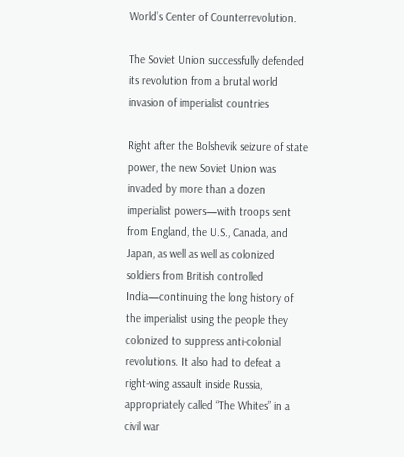World’s Center of Counterrevolution.

The Soviet Union successfully defended its revolution from a brutal world invasion of imperialist countries

Right after the Bolshevik seizure of state power, the new Soviet Union was invaded by more than a dozen imperialist powers—with troops sent from England, the U.S., Canada, and Japan, as well as well as colonized soldiers from British controlled India—continuing the long history of the imperialist using the people they colonized to suppress anti-colonial revolutions. It also had to defeat a right-wing assault inside Russia, appropriately called “The Whites” in a civil war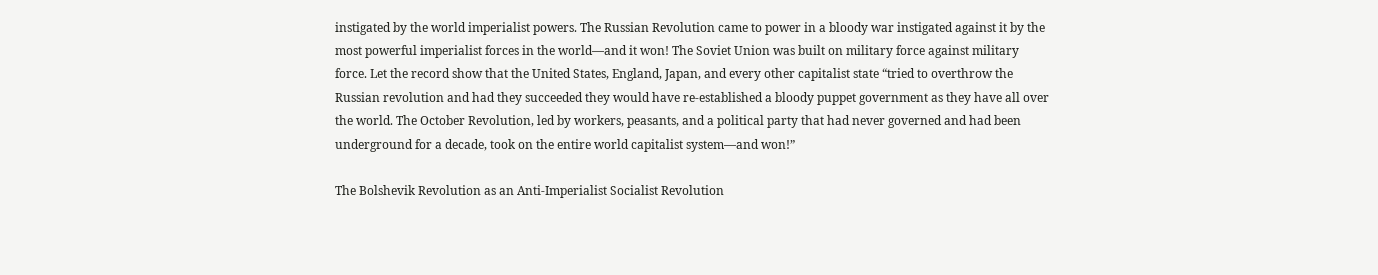instigated by the world imperialist powers. The Russian Revolution came to power in a bloody war instigated against it by the most powerful imperialist forces in the world—and it won! The Soviet Union was built on military force against military force. Let the record show that the United States, England, Japan, and every other capitalist state “tried to overthrow the Russian revolution and had they succeeded they would have re-established a bloody puppet government as they have all over the world. The October Revolution, led by workers, peasants, and a political party that had never governed and had been underground for a decade, took on the entire world capitalist system—and won!”

The Bolshevik Revolution as an Anti-Imperialist Socialist Revolution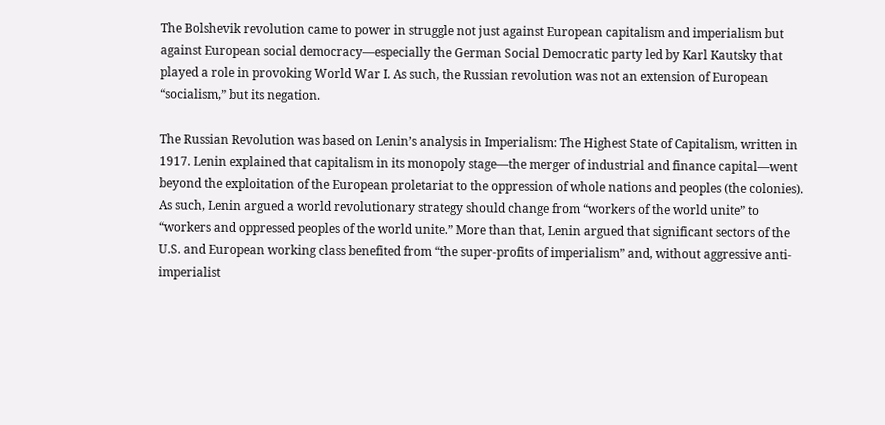The Bolshevik revolution came to power in struggle not just against European capitalism and imperialism but against European social democracy—especially the German Social Democratic party led by Karl Kautsky that played a role in provoking World War I. As such, the Russian revolution was not an extension of European “socialism,” but its negation.

The Russian Revolution was based on Lenin’s analysis in Imperialism: The Highest State of Capitalism, written in 1917. Lenin explained that capitalism in its monopoly stage—the merger of industrial and finance capital—went beyond the exploitation of the European proletariat to the oppression of whole nations and peoples (the colonies). As such, Lenin argued a world revolutionary strategy should change from “workers of the world unite” to “workers and oppressed peoples of the world unite.” More than that, Lenin argued that significant sectors of the U.S. and European working class benefited from “the super-profits of imperialism” and, without aggressive anti-imperialist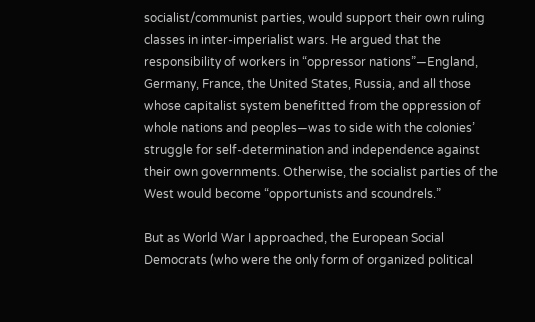socialist/communist parties, would support their own ruling classes in inter-imperialist wars. He argued that the responsibility of workers in “oppressor nations”—England, Germany, France, the United States, Russia, and all those whose capitalist system benefitted from the oppression of whole nations and peoples—was to side with the colonies’ struggle for self-determination and independence against their own governments. Otherwise, the socialist parties of the West would become “opportunists and scoundrels.”

But as World War I approached, the European Social Democrats (who were the only form of organized political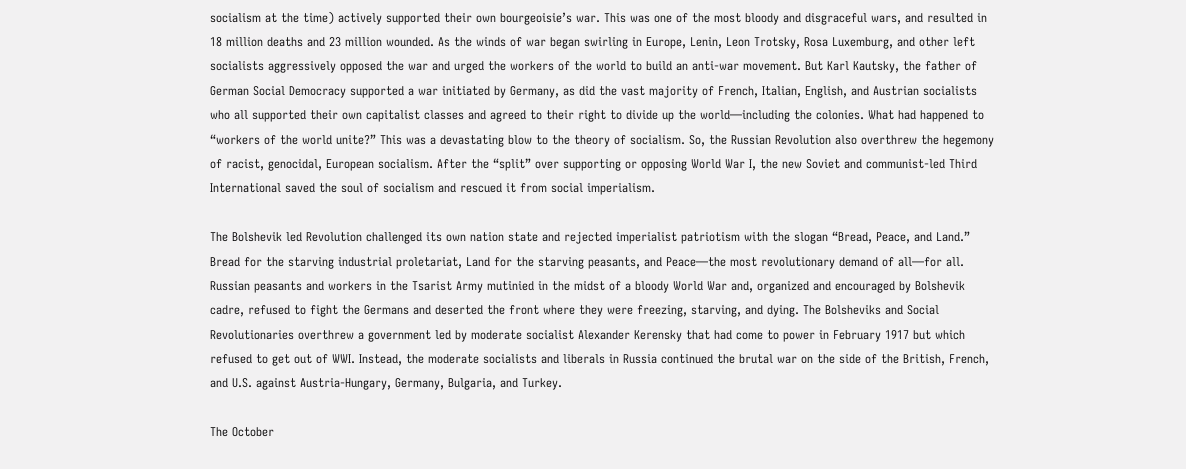socialism at the time) actively supported their own bourgeoisie’s war. This was one of the most bloody and disgraceful wars, and resulted in 18 million deaths and 23 million wounded. As the winds of war began swirling in Europe, Lenin, Leon Trotsky, Rosa Luxemburg, and other left socialists aggressively opposed the war and urged the workers of the world to build an anti-war movement. But Karl Kautsky, the father of German Social Democracy supported a war initiated by Germany, as did the vast majority of French, Italian, English, and Austrian socialists who all supported their own capitalist classes and agreed to their right to divide up the world—including the colonies. What had happened to “workers of the world unite?” This was a devastating blow to the theory of socialism. So, the Russian Revolution also overthrew the hegemony of racist, genocidal, European socialism. After the “split” over supporting or opposing World War I, the new Soviet and communist-led Third International saved the soul of socialism and rescued it from social imperialism.

The Bolshevik led Revolution challenged its own nation state and rejected imperialist patriotism with the slogan “Bread, Peace, and Land.” Bread for the starving industrial proletariat, Land for the starving peasants, and Peace—the most revolutionary demand of all—for all. Russian peasants and workers in the Tsarist Army mutinied in the midst of a bloody World War and, organized and encouraged by Bolshevik cadre, refused to fight the Germans and deserted the front where they were freezing, starving, and dying. The Bolsheviks and Social Revolutionaries overthrew a government led by moderate socialist Alexander Kerensky that had come to power in February 1917 but which refused to get out of WWI. Instead, the moderate socialists and liberals in Russia continued the brutal war on the side of the British, French, and U.S. against Austria-Hungary, Germany, Bulgaria, and Turkey.

The October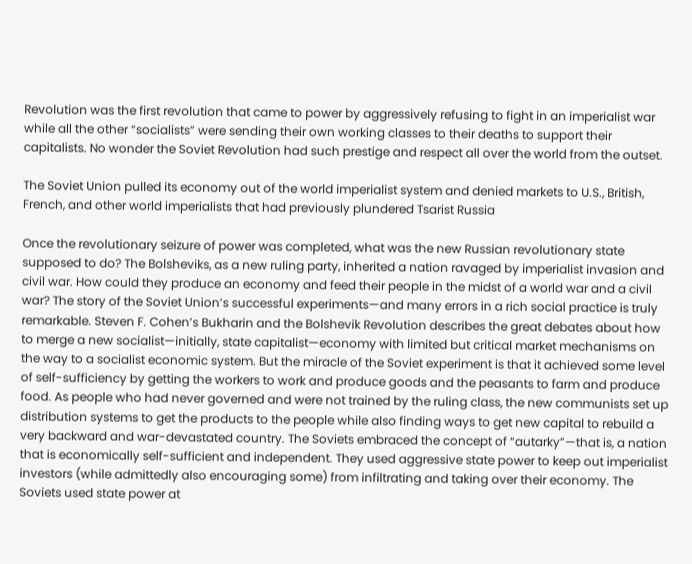Revolution was the first revolution that came to power by aggressively refusing to fight in an imperialist war while all the other “socialists” were sending their own working classes to their deaths to support their capitalists. No wonder the Soviet Revolution had such prestige and respect all over the world from the outset.

The Soviet Union pulled its economy out of the world imperialist system and denied markets to U.S., British, French, and other world imperialists that had previously plundered Tsarist Russia

Once the revolutionary seizure of power was completed, what was the new Russian revolutionary state supposed to do? The Bolsheviks, as a new ruling party, inherited a nation ravaged by imperialist invasion and civil war. How could they produce an economy and feed their people in the midst of a world war and a civil war? The story of the Soviet Union’s successful experiments—and many errors in a rich social practice is truly remarkable. Steven F. Cohen’s Bukharin and the Bolshevik Revolution describes the great debates about how to merge a new socialist—initially, state capitalist—economy with limited but critical market mechanisms on the way to a socialist economic system. But the miracle of the Soviet experiment is that it achieved some level of self-sufficiency by getting the workers to work and produce goods and the peasants to farm and produce food. As people who had never governed and were not trained by the ruling class, the new communists set up distribution systems to get the products to the people while also finding ways to get new capital to rebuild a very backward and war-devastated country. The Soviets embraced the concept of “autarky”—that is, a nation that is economically self-sufficient and independent. They used aggressive state power to keep out imperialist investors (while admittedly also encouraging some) from infiltrating and taking over their economy. The Soviets used state power at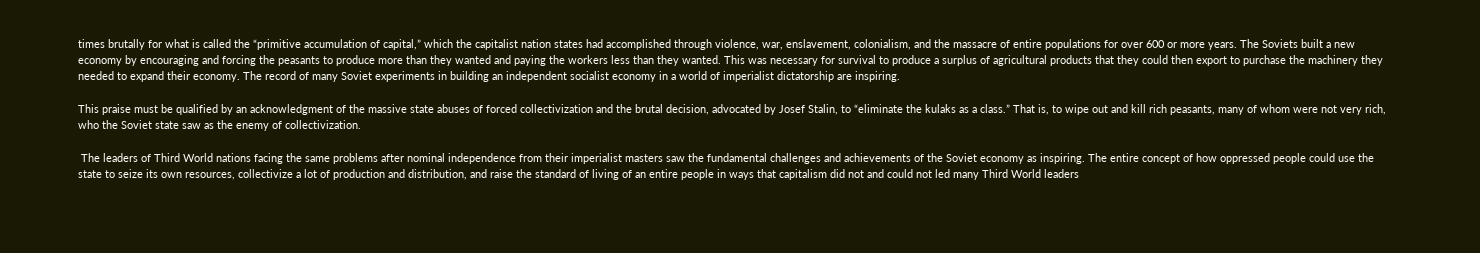times brutally for what is called the “primitive accumulation of capital,” which the capitalist nation states had accomplished through violence, war, enslavement, colonialism, and the massacre of entire populations for over 600 or more years. The Soviets built a new economy by encouraging and forcing the peasants to produce more than they wanted and paying the workers less than they wanted. This was necessary for survival to produce a surplus of agricultural products that they could then export to purchase the machinery they needed to expand their economy. The record of many Soviet experiments in building an independent socialist economy in a world of imperialist dictatorship are inspiring.

This praise must be qualified by an acknowledgment of the massive state abuses of forced collectivization and the brutal decision, advocated by Josef Stalin, to “eliminate the kulaks as a class.” That is, to wipe out and kill rich peasants, many of whom were not very rich, who the Soviet state saw as the enemy of collectivization.

 The leaders of Third World nations facing the same problems after nominal independence from their imperialist masters saw the fundamental challenges and achievements of the Soviet economy as inspiring. The entire concept of how oppressed people could use the state to seize its own resources, collectivize a lot of production and distribution, and raise the standard of living of an entire people in ways that capitalism did not and could not led many Third World leaders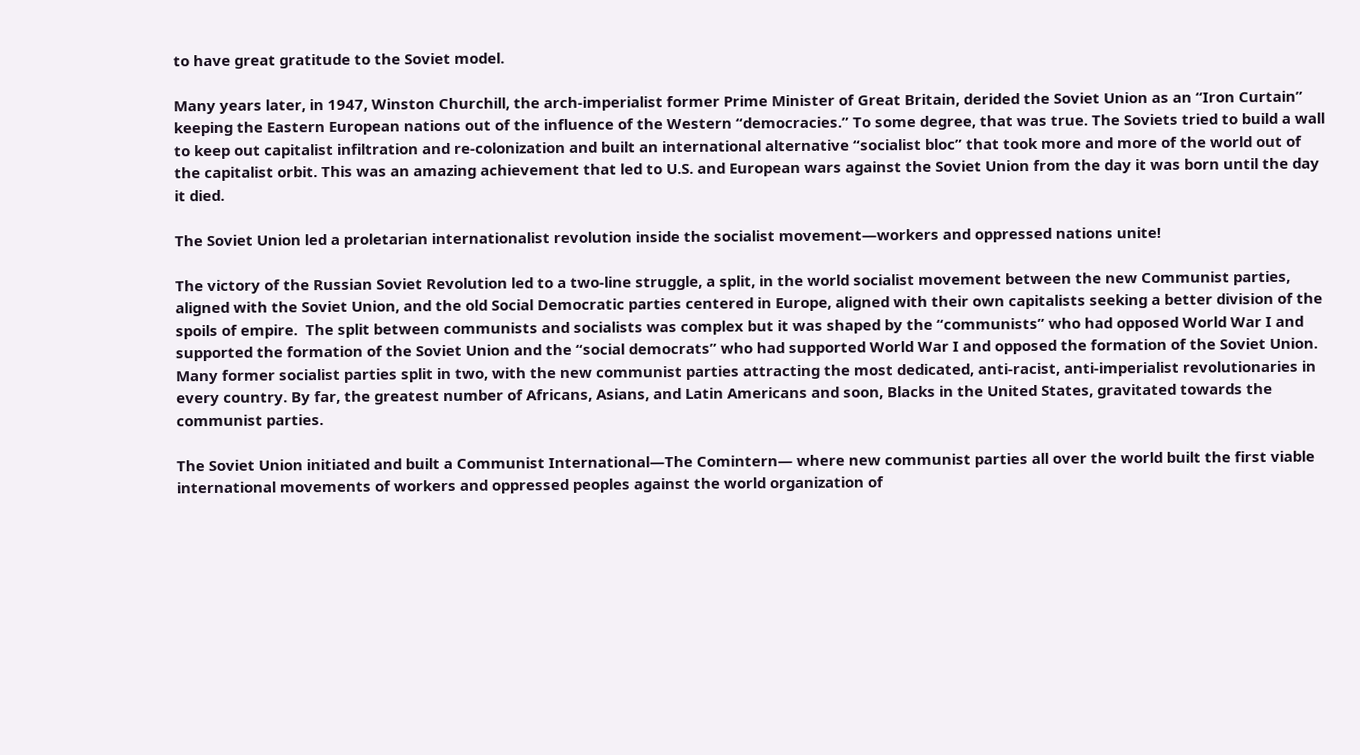to have great gratitude to the Soviet model.

Many years later, in 1947, Winston Churchill, the arch-imperialist former Prime Minister of Great Britain, derided the Soviet Union as an “Iron Curtain” keeping the Eastern European nations out of the influence of the Western “democracies.” To some degree, that was true. The Soviets tried to build a wall to keep out capitalist infiltration and re-colonization and built an international alternative “socialist bloc” that took more and more of the world out of the capitalist orbit. This was an amazing achievement that led to U.S. and European wars against the Soviet Union from the day it was born until the day it died.

The Soviet Union led a proletarian internationalist revolution inside the socialist movement—workers and oppressed nations unite!

The victory of the Russian Soviet Revolution led to a two-line struggle, a split, in the world socialist movement between the new Communist parties, aligned with the Soviet Union, and the old Social Democratic parties centered in Europe, aligned with their own capitalists seeking a better division of the spoils of empire.  The split between communists and socialists was complex but it was shaped by the “communists” who had opposed World War I and supported the formation of the Soviet Union and the “social democrats” who had supported World War I and opposed the formation of the Soviet Union. Many former socialist parties split in two, with the new communist parties attracting the most dedicated, anti-racist, anti-imperialist revolutionaries in every country. By far, the greatest number of Africans, Asians, and Latin Americans and soon, Blacks in the United States, gravitated towards the communist parties.

The Soviet Union initiated and built a Communist International—The Comintern— where new communist parties all over the world built the first viable international movements of workers and oppressed peoples against the world organization of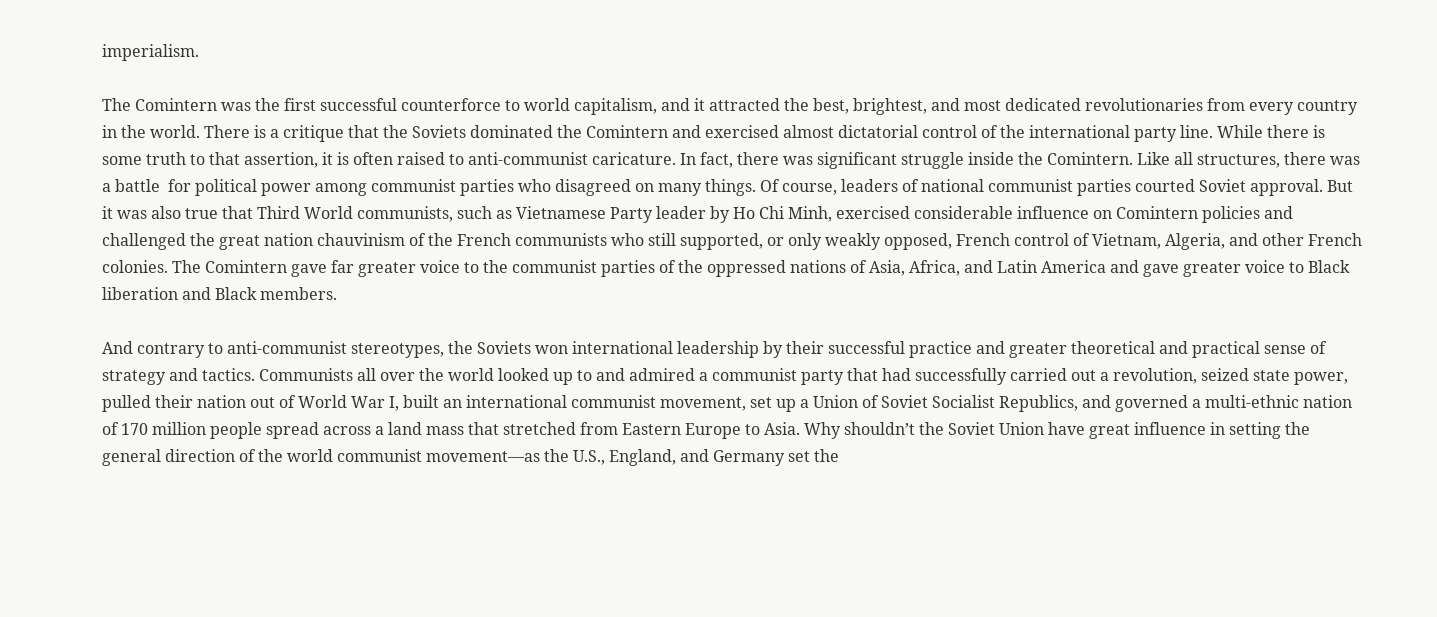imperialism.

The Comintern was the first successful counterforce to world capitalism, and it attracted the best, brightest, and most dedicated revolutionaries from every country in the world. There is a critique that the Soviets dominated the Comintern and exercised almost dictatorial control of the international party line. While there is some truth to that assertion, it is often raised to anti-communist caricature. In fact, there was significant struggle inside the Comintern. Like all structures, there was a battle  for political power among communist parties who disagreed on many things. Of course, leaders of national communist parties courted Soviet approval. But it was also true that Third World communists, such as Vietnamese Party leader by Ho Chi Minh, exercised considerable influence on Comintern policies and challenged the great nation chauvinism of the French communists who still supported, or only weakly opposed, French control of Vietnam, Algeria, and other French colonies. The Comintern gave far greater voice to the communist parties of the oppressed nations of Asia, Africa, and Latin America and gave greater voice to Black liberation and Black members.

And contrary to anti-communist stereotypes, the Soviets won international leadership by their successful practice and greater theoretical and practical sense of strategy and tactics. Communists all over the world looked up to and admired a communist party that had successfully carried out a revolution, seized state power, pulled their nation out of World War I, built an international communist movement, set up a Union of Soviet Socialist Republics, and governed a multi-ethnic nation of 170 million people spread across a land mass that stretched from Eastern Europe to Asia. Why shouldn’t the Soviet Union have great influence in setting the general direction of the world communist movement—as the U.S., England, and Germany set the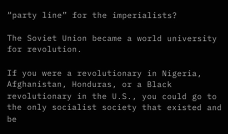“party line” for the imperialists?

The Soviet Union became a world university for revolution.

If you were a revolutionary in Nigeria, Afghanistan, Honduras, or a Black revolutionary in the U.S., you could go to the only socialist society that existed and be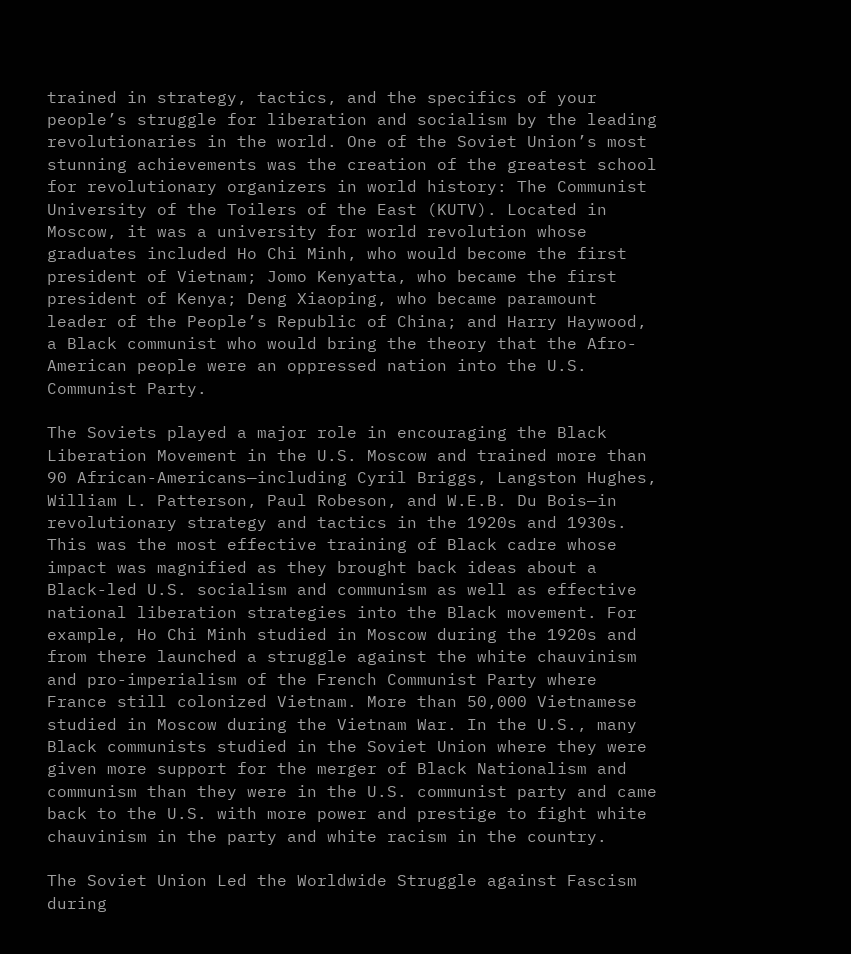trained in strategy, tactics, and the specifics of your people’s struggle for liberation and socialism by the leading revolutionaries in the world. One of the Soviet Union’s most stunning achievements was the creation of the greatest school for revolutionary organizers in world history: The Communist University of the Toilers of the East (KUTV). Located in Moscow, it was a university for world revolution whose graduates included Ho Chi Minh, who would become the first president of Vietnam; Jomo Kenyatta, who became the first president of Kenya; Deng Xiaoping, who became paramount leader of the People’s Republic of China; and Harry Haywood, a Black communist who would bring the theory that the Afro-American people were an oppressed nation into the U.S. Communist Party.

The Soviets played a major role in encouraging the Black Liberation Movement in the U.S. Moscow and trained more than 90 African-Americans—including Cyril Briggs, Langston Hughes, William L. Patterson, Paul Robeson, and W.E.B. Du Bois—in revolutionary strategy and tactics in the 1920s and 1930s. This was the most effective training of Black cadre whose impact was magnified as they brought back ideas about a Black-led U.S. socialism and communism as well as effective national liberation strategies into the Black movement. For example, Ho Chi Minh studied in Moscow during the 1920s and from there launched a struggle against the white chauvinism and pro-imperialism of the French Communist Party where France still colonized Vietnam. More than 50,000 Vietnamese studied in Moscow during the Vietnam War. In the U.S., many Black communists studied in the Soviet Union where they were given more support for the merger of Black Nationalism and communism than they were in the U.S. communist party and came back to the U.S. with more power and prestige to fight white chauvinism in the party and white racism in the country.

The Soviet Union Led the Worldwide Struggle against Fascism during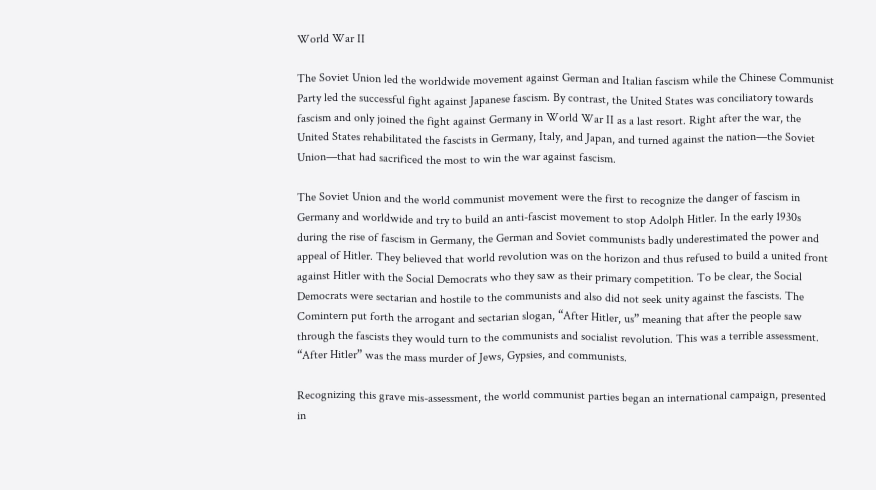World War II

The Soviet Union led the worldwide movement against German and Italian fascism while the Chinese Communist Party led the successful fight against Japanese fascism. By contrast, the United States was conciliatory towards fascism and only joined the fight against Germany in World War II as a last resort. Right after the war, the United States rehabilitated the fascists in Germany, Italy, and Japan, and turned against the nation—the Soviet Union—that had sacrificed the most to win the war against fascism.

The Soviet Union and the world communist movement were the first to recognize the danger of fascism in Germany and worldwide and try to build an anti-fascist movement to stop Adolph Hitler. In the early 1930s during the rise of fascism in Germany, the German and Soviet communists badly underestimated the power and appeal of Hitler. They believed that world revolution was on the horizon and thus refused to build a united front against Hitler with the Social Democrats who they saw as their primary competition. To be clear, the Social Democrats were sectarian and hostile to the communists and also did not seek unity against the fascists. The Comintern put forth the arrogant and sectarian slogan, “After Hitler, us” meaning that after the people saw through the fascists they would turn to the communists and socialist revolution. This was a terrible assessment. “After Hitler” was the mass murder of Jews, Gypsies, and communists.

Recognizing this grave mis-assessment, the world communist parties began an international campaign, presented in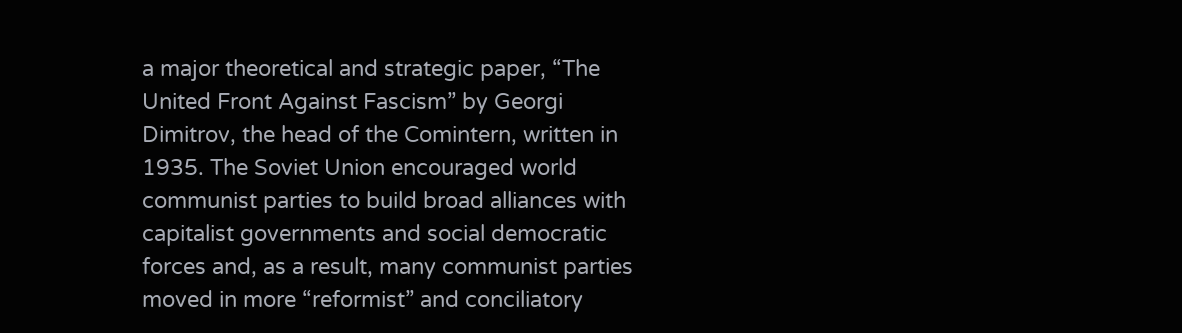a major theoretical and strategic paper, “The United Front Against Fascism” by Georgi Dimitrov, the head of the Comintern, written in 1935. The Soviet Union encouraged world communist parties to build broad alliances with capitalist governments and social democratic forces and, as a result, many communist parties moved in more “reformist” and conciliatory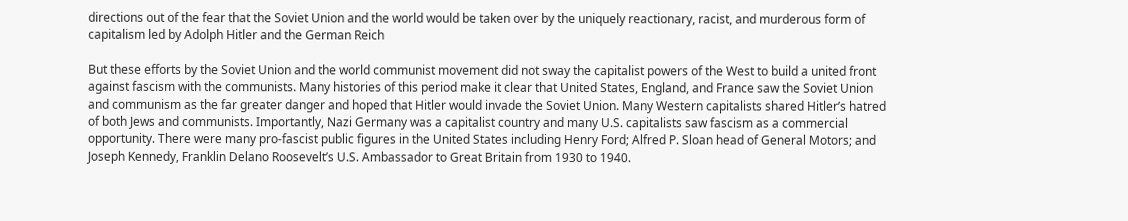directions out of the fear that the Soviet Union and the world would be taken over by the uniquely reactionary, racist, and murderous form of capitalism led by Adolph Hitler and the German Reich

But these efforts by the Soviet Union and the world communist movement did not sway the capitalist powers of the West to build a united front against fascism with the communists. Many histories of this period make it clear that United States, England, and France saw the Soviet Union and communism as the far greater danger and hoped that Hitler would invade the Soviet Union. Many Western capitalists shared Hitler’s hatred of both Jews and communists. Importantly, Nazi Germany was a capitalist country and many U.S. capitalists saw fascism as a commercial opportunity. There were many pro-fascist public figures in the United States including Henry Ford; Alfred P. Sloan head of General Motors; and Joseph Kennedy, Franklin Delano Roosevelt’s U.S. Ambassador to Great Britain from 1930 to 1940.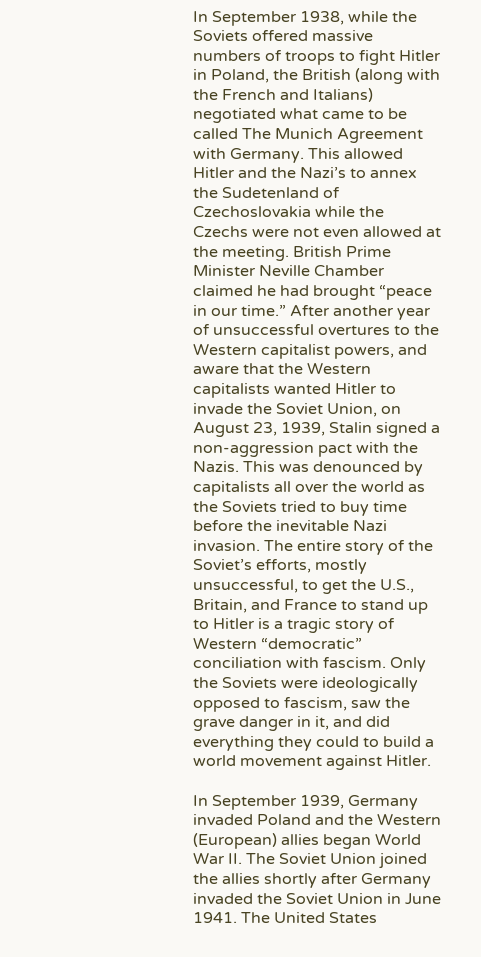In September 1938, while the Soviets offered massive numbers of troops to fight Hitler in Poland, the British (along with the French and Italians) negotiated what came to be called The Munich Agreement with Germany. This allowed Hitler and the Nazi’s to annex the Sudetenland of Czechoslovakia while the Czechs were not even allowed at the meeting. British Prime Minister Neville Chamber claimed he had brought “peace in our time.” After another year of unsuccessful overtures to the Western capitalist powers, and aware that the Western capitalists wanted Hitler to invade the Soviet Union, on August 23, 1939, Stalin signed a non-aggression pact with the Nazis. This was denounced by capitalists all over the world as the Soviets tried to buy time before the inevitable Nazi invasion. The entire story of the Soviet’s efforts, mostly unsuccessful, to get the U.S., Britain, and France to stand up to Hitler is a tragic story of Western “democratic” conciliation with fascism. Only the Soviets were ideologically opposed to fascism, saw the grave danger in it, and did everything they could to build a world movement against Hitler.

In September 1939, Germany invaded Poland and the Western (European) allies began World War II. The Soviet Union joined the allies shortly after Germany invaded the Soviet Union in June 1941. The United States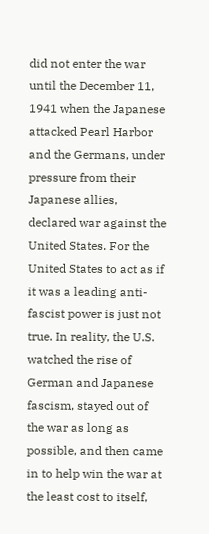did not enter the war until the December 11, 1941 when the Japanese attacked Pearl Harbor and the Germans, under pressure from their Japanese allies, declared war against the United States. For the United States to act as if it was a leading anti-fascist power is just not true. In reality, the U.S. watched the rise of German and Japanese fascism, stayed out of the war as long as possible, and then came in to help win the war at the least cost to itself,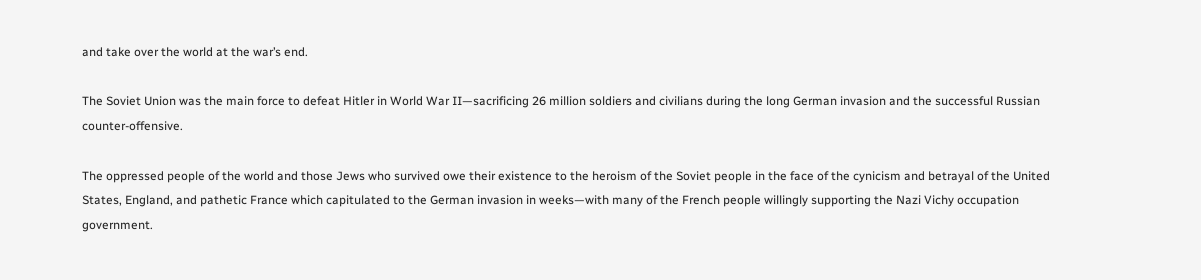and take over the world at the war’s end.

The Soviet Union was the main force to defeat Hitler in World War II—sacrificing 26 million soldiers and civilians during the long German invasion and the successful Russian counter-offensive.

The oppressed people of the world and those Jews who survived owe their existence to the heroism of the Soviet people in the face of the cynicism and betrayal of the United States, England, and pathetic France which capitulated to the German invasion in weeks—with many of the French people willingly supporting the Nazi Vichy occupation government.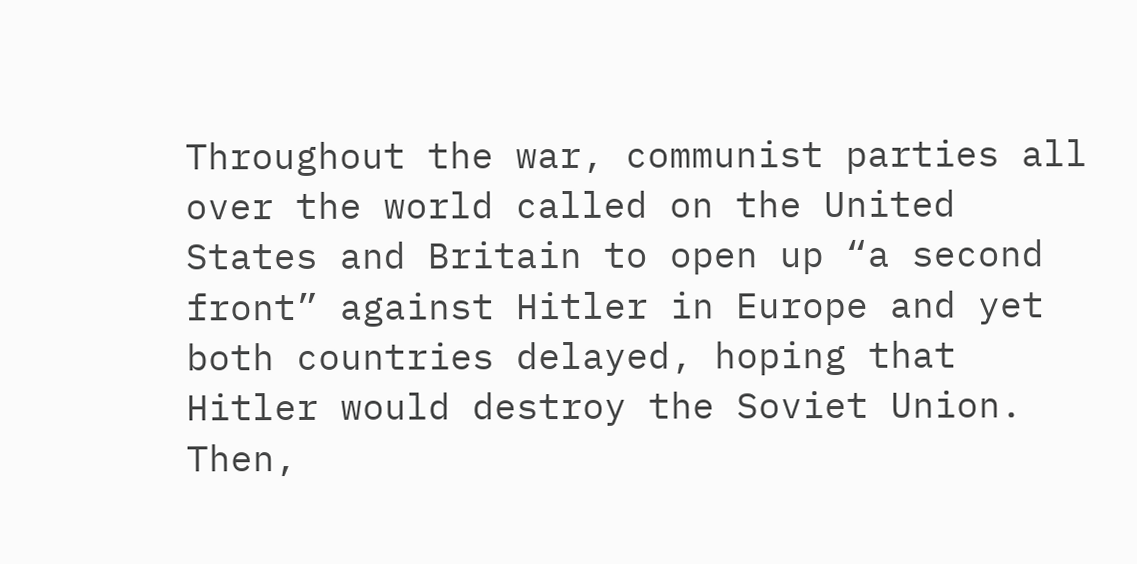Throughout the war, communist parties all over the world called on the United States and Britain to open up “a second front” against Hitler in Europe and yet both countries delayed, hoping that Hitler would destroy the Soviet Union. Then,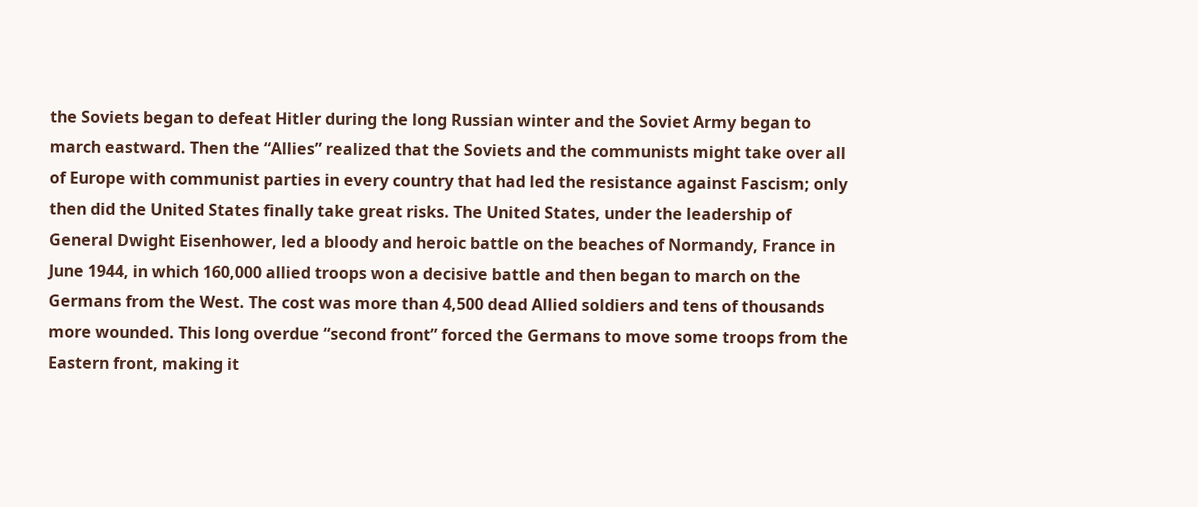the Soviets began to defeat Hitler during the long Russian winter and the Soviet Army began to march eastward. Then the “Allies” realized that the Soviets and the communists might take over all of Europe with communist parties in every country that had led the resistance against Fascism; only then did the United States finally take great risks. The United States, under the leadership of General Dwight Eisenhower, led a bloody and heroic battle on the beaches of Normandy, France in June 1944, in which 160,000 allied troops won a decisive battle and then began to march on the Germans from the West. The cost was more than 4,500 dead Allied soldiers and tens of thousands more wounded. This long overdue “second front” forced the Germans to move some troops from the Eastern front, making it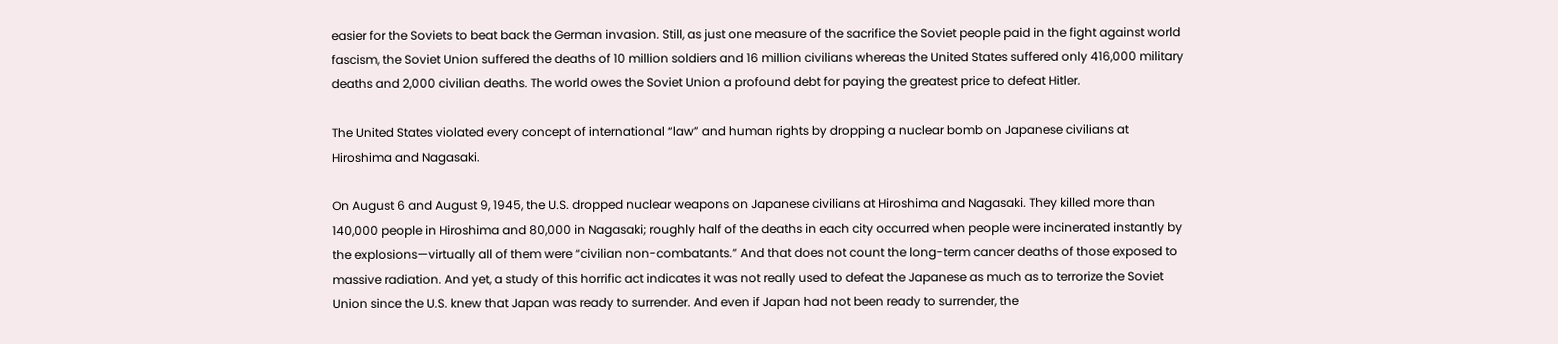easier for the Soviets to beat back the German invasion. Still, as just one measure of the sacrifice the Soviet people paid in the fight against world fascism, the Soviet Union suffered the deaths of 10 million soldiers and 16 million civilians whereas the United States suffered only 416,000 military deaths and 2,000 civilian deaths. The world owes the Soviet Union a profound debt for paying the greatest price to defeat Hitler.

The United States violated every concept of international “law” and human rights by dropping a nuclear bomb on Japanese civilians at Hiroshima and Nagasaki.

On August 6 and August 9, 1945, the U.S. dropped nuclear weapons on Japanese civilians at Hiroshima and Nagasaki. They killed more than 140,000 people in Hiroshima and 80,000 in Nagasaki; roughly half of the deaths in each city occurred when people were incinerated instantly by the explosions—virtually all of them were “civilian non-combatants.” And that does not count the long-term cancer deaths of those exposed to massive radiation. And yet, a study of this horrific act indicates it was not really used to defeat the Japanese as much as to terrorize the Soviet Union since the U.S. knew that Japan was ready to surrender. And even if Japan had not been ready to surrender, the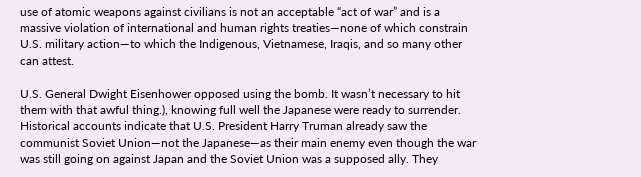use of atomic weapons against civilians is not an acceptable “act of war” and is a massive violation of international and human rights treaties—none of which constrain U.S. military action—to which the Indigenous, Vietnamese, Iraqis, and so many other can attest.

U.S. General Dwight Eisenhower opposed using the bomb. It wasn’t necessary to hit them with that awful thing.), knowing full well the Japanese were ready to surrender. Historical accounts indicate that U.S. President Harry Truman already saw the communist Soviet Union—not the Japanese—as their main enemy even though the war was still going on against Japan and the Soviet Union was a supposed ally. They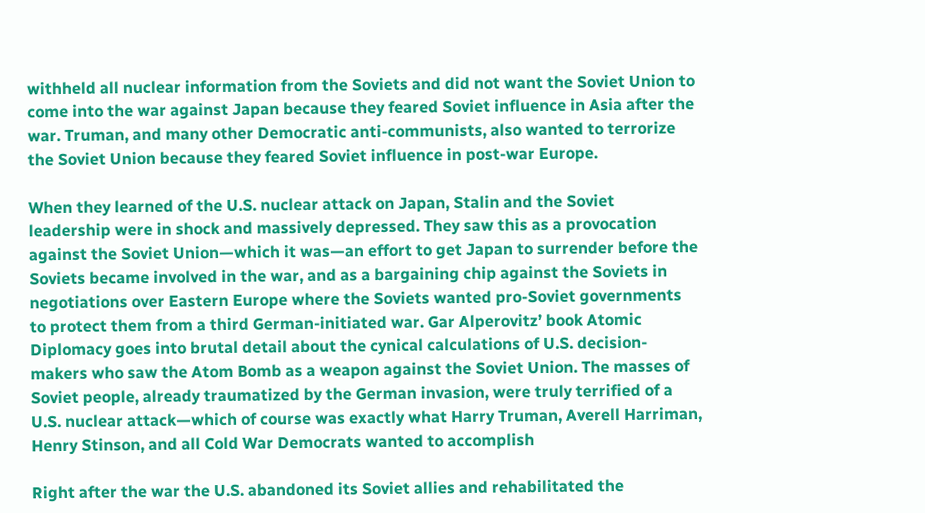withheld all nuclear information from the Soviets and did not want the Soviet Union to come into the war against Japan because they feared Soviet influence in Asia after the war. Truman, and many other Democratic anti-communists, also wanted to terrorize the Soviet Union because they feared Soviet influence in post-war Europe.

When they learned of the U.S. nuclear attack on Japan, Stalin and the Soviet leadership were in shock and massively depressed. They saw this as a provocation against the Soviet Union—which it was—an effort to get Japan to surrender before the Soviets became involved in the war, and as a bargaining chip against the Soviets in negotiations over Eastern Europe where the Soviets wanted pro-Soviet governments to protect them from a third German-initiated war. Gar Alperovitz’ book Atomic Diplomacy goes into brutal detail about the cynical calculations of U.S. decision-makers who saw the Atom Bomb as a weapon against the Soviet Union. The masses of Soviet people, already traumatized by the German invasion, were truly terrified of a U.S. nuclear attack—which of course was exactly what Harry Truman, Averell Harriman, Henry Stinson, and all Cold War Democrats wanted to accomplish

Right after the war the U.S. abandoned its Soviet allies and rehabilitated the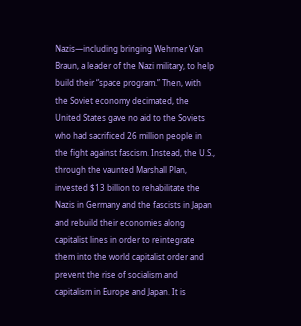Nazis—including bringing Wehrner Van Braun, a leader of the Nazi military, to help build their “space program.” Then, with the Soviet economy decimated, the United States gave no aid to the Soviets who had sacrificed 26 million people in the fight against fascism. Instead, the U.S., through the vaunted Marshall Plan, invested $13 billion to rehabilitate the Nazis in Germany and the fascists in Japan and rebuild their economies along capitalist lines in order to reintegrate them into the world capitalist order and prevent the rise of socialism and capitalism in Europe and Japan. It is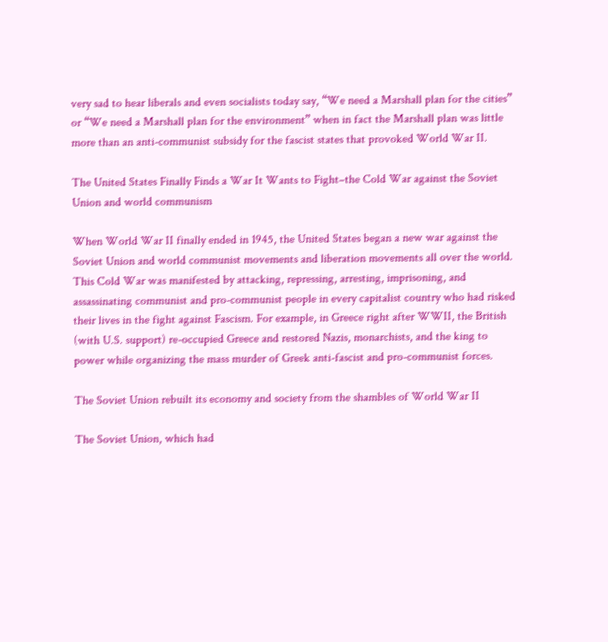very sad to hear liberals and even socialists today say, “We need a Marshall plan for the cities” or “We need a Marshall plan for the environment” when in fact the Marshall plan was little more than an anti-communist subsidy for the fascist states that provoked World War II.

The United States Finally Finds a War It Wants to Fight–the Cold War against the Soviet Union and world communism

When World War II finally ended in 1945, the United States began a new war against the Soviet Union and world communist movements and liberation movements all over the world. This Cold War was manifested by attacking, repressing, arresting, imprisoning, and assassinating communist and pro-communist people in every capitalist country who had risked their lives in the fight against Fascism. For example, in Greece right after WWII, the British (with U.S. support) re-occupied Greece and restored Nazis, monarchists, and the king to power while organizing the mass murder of Greek anti-fascist and pro-communist forces.

The Soviet Union rebuilt its economy and society from the shambles of World War II

The Soviet Union, which had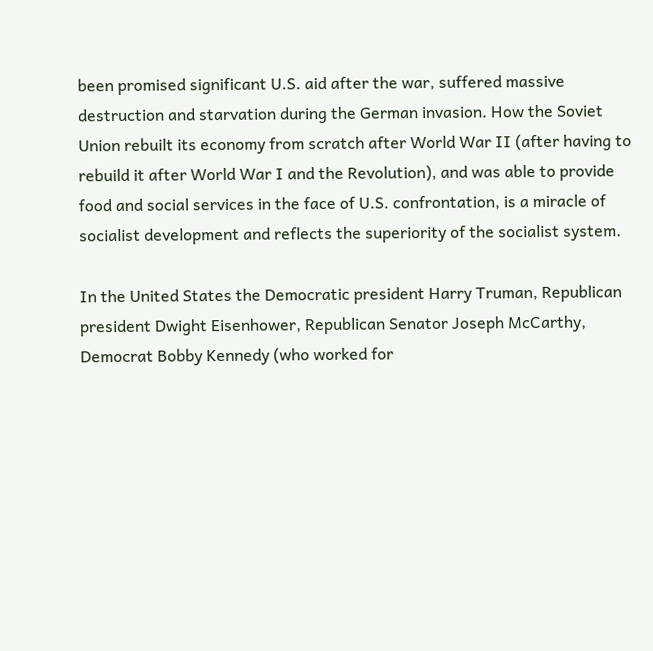been promised significant U.S. aid after the war, suffered massive destruction and starvation during the German invasion. How the Soviet Union rebuilt its economy from scratch after World War II (after having to rebuild it after World War I and the Revolution), and was able to provide food and social services in the face of U.S. confrontation, is a miracle of socialist development and reflects the superiority of the socialist system.

In the United States the Democratic president Harry Truman, Republican president Dwight Eisenhower, Republican Senator Joseph McCarthy, Democrat Bobby Kennedy (who worked for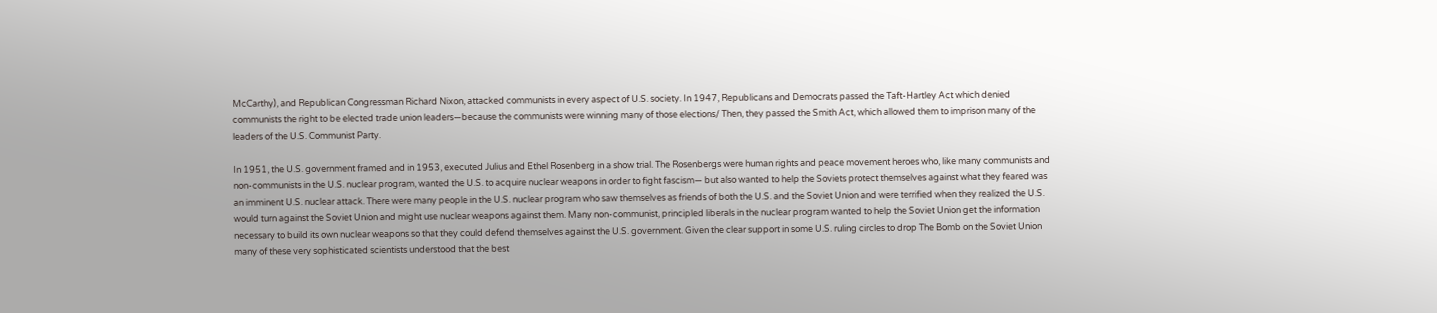McCarthy), and Republican Congressman Richard Nixon, attacked communists in every aspect of U.S. society. In 1947, Republicans and Democrats passed the Taft-Hartley Act which denied communists the right to be elected trade union leaders—because the communists were winning many of those elections/ Then, they passed the Smith Act, which allowed them to imprison many of the leaders of the U.S. Communist Party.

In 1951, the U.S. government framed and in 1953, executed Julius and Ethel Rosenberg in a show trial. The Rosenbergs were human rights and peace movement heroes who, like many communists and non-communists in the U.S. nuclear program, wanted the U.S. to acquire nuclear weapons in order to fight fascism— but also wanted to help the Soviets protect themselves against what they feared was an imminent U.S. nuclear attack. There were many people in the U.S. nuclear program who saw themselves as friends of both the U.S. and the Soviet Union and were terrified when they realized the U.S. would turn against the Soviet Union and might use nuclear weapons against them. Many non-communist, principled liberals in the nuclear program wanted to help the Soviet Union get the information necessary to build its own nuclear weapons so that they could defend themselves against the U.S. government. Given the clear support in some U.S. ruling circles to drop The Bomb on the Soviet Union many of these very sophisticated scientists understood that the best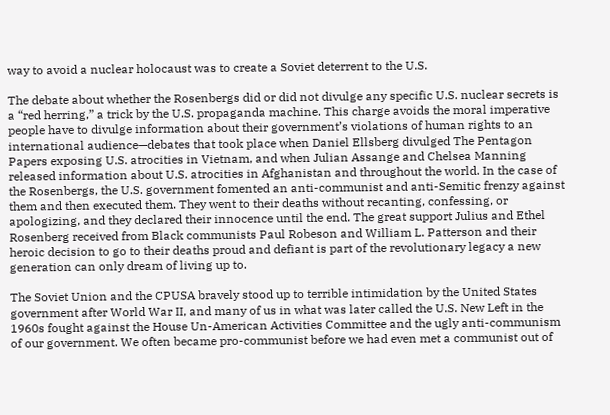way to avoid a nuclear holocaust was to create a Soviet deterrent to the U.S.

The debate about whether the Rosenbergs did or did not divulge any specific U.S. nuclear secrets is a “red herring,” a trick by the U.S. propaganda machine. This charge avoids the moral imperative people have to divulge information about their government’s violations of human rights to an international audience—debates that took place when Daniel Ellsberg divulged The Pentagon Papers exposing U.S. atrocities in Vietnam, and when Julian Assange and Chelsea Manning released information about U.S. atrocities in Afghanistan and throughout the world. In the case of the Rosenbergs, the U.S. government fomented an anti-communist and anti-Semitic frenzy against them and then executed them. They went to their deaths without recanting, confessing, or apologizing, and they declared their innocence until the end. The great support Julius and Ethel Rosenberg received from Black communists Paul Robeson and William L. Patterson and their heroic decision to go to their deaths proud and defiant is part of the revolutionary legacy a new generation can only dream of living up to.

The Soviet Union and the CPUSA bravely stood up to terrible intimidation by the United States government after World War II, and many of us in what was later called the U.S. New Left in the 1960s fought against the House Un-American Activities Committee and the ugly anti-communism of our government. We often became pro-communist before we had even met a communist out of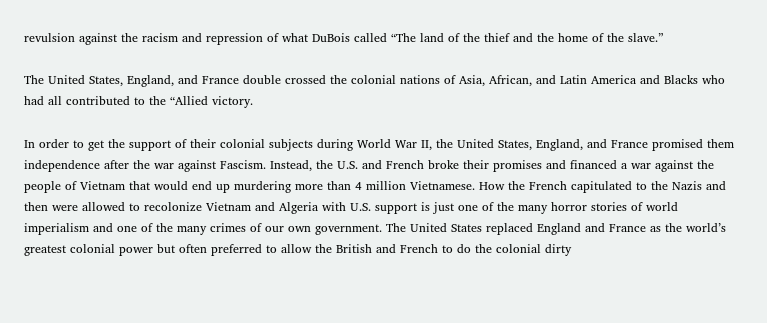revulsion against the racism and repression of what DuBois called “The land of the thief and the home of the slave.”

The United States, England, and France double crossed the colonial nations of Asia, African, and Latin America and Blacks who had all contributed to the “Allied victory.

In order to get the support of their colonial subjects during World War II, the United States, England, and France promised them independence after the war against Fascism. Instead, the U.S. and French broke their promises and financed a war against the people of Vietnam that would end up murdering more than 4 million Vietnamese. How the French capitulated to the Nazis and then were allowed to recolonize Vietnam and Algeria with U.S. support is just one of the many horror stories of world imperialism and one of the many crimes of our own government. The United States replaced England and France as the world’s greatest colonial power but often preferred to allow the British and French to do the colonial dirty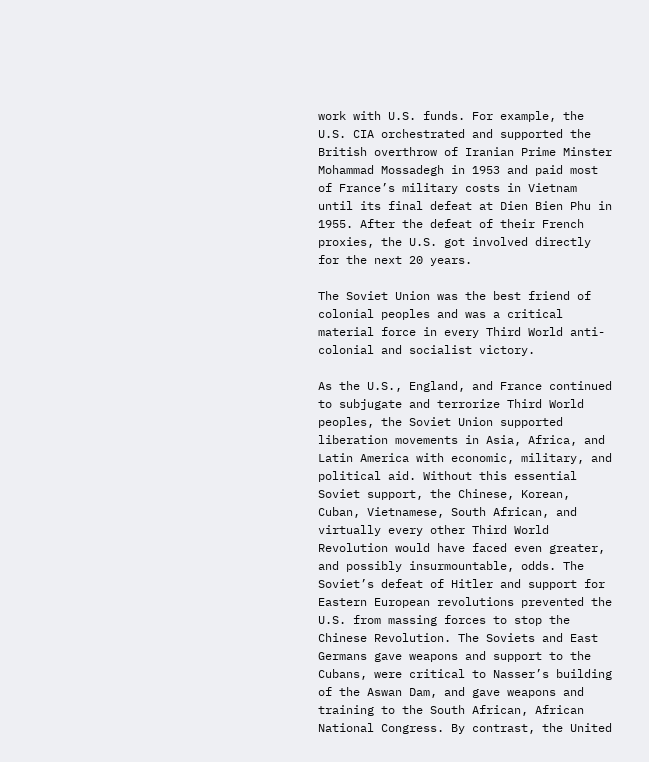work with U.S. funds. For example, the U.S. CIA orchestrated and supported the British overthrow of Iranian Prime Minster Mohammad Mossadegh in 1953 and paid most of France’s military costs in Vietnam until its final defeat at Dien Bien Phu in 1955. After the defeat of their French proxies, the U.S. got involved directly for the next 20 years.

The Soviet Union was the best friend of colonial peoples and was a critical material force in every Third World anti-colonial and socialist victory.

As the U.S., England, and France continued to subjugate and terrorize Third World peoples, the Soviet Union supported liberation movements in Asia, Africa, and Latin America with economic, military, and political aid. Without this essential Soviet support, the Chinese, Korean, Cuban, Vietnamese, South African, and virtually every other Third World Revolution would have faced even greater, and possibly insurmountable, odds. The Soviet’s defeat of Hitler and support for Eastern European revolutions prevented the U.S. from massing forces to stop the Chinese Revolution. The Soviets and East Germans gave weapons and support to the Cubans, were critical to Nasser’s building of the Aswan Dam, and gave weapons and training to the South African, African National Congress. By contrast, the United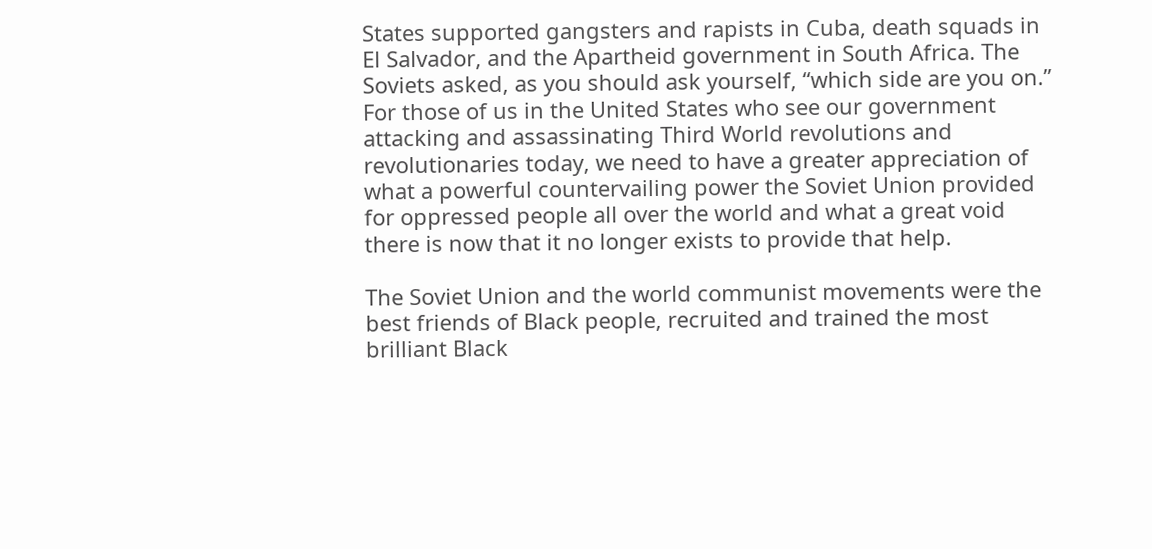States supported gangsters and rapists in Cuba, death squads in El Salvador, and the Apartheid government in South Africa. The Soviets asked, as you should ask yourself, “which side are you on.” For those of us in the United States who see our government attacking and assassinating Third World revolutions and revolutionaries today, we need to have a greater appreciation of what a powerful countervailing power the Soviet Union provided for oppressed people all over the world and what a great void there is now that it no longer exists to provide that help.

The Soviet Union and the world communist movements were the best friends of Black people, recruited and trained the most brilliant Black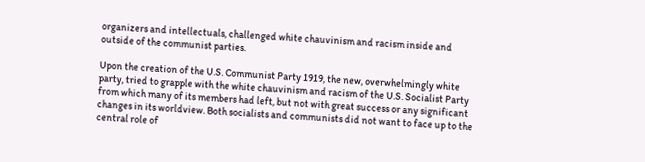organizers and intellectuals, challenged white chauvinism and racism inside and outside of the communist parties.

Upon the creation of the U.S. Communist Party 1919, the new, overwhelmingly white party, tried to grapple with the white chauvinism and racism of the U.S. Socialist Party from which many of its members had left, but not with great success or any significant changes in its worldview. Both socialists and communists did not want to face up to the central role of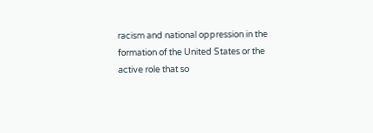racism and national oppression in the formation of the United States or the active role that so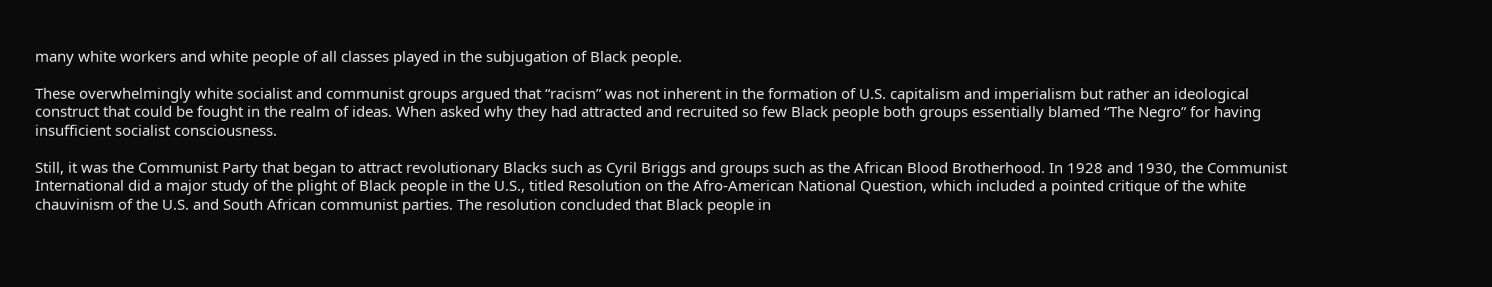many white workers and white people of all classes played in the subjugation of Black people.

These overwhelmingly white socialist and communist groups argued that “racism” was not inherent in the formation of U.S. capitalism and imperialism but rather an ideological construct that could be fought in the realm of ideas. When asked why they had attracted and recruited so few Black people both groups essentially blamed “The Negro” for having insufficient socialist consciousness.

Still, it was the Communist Party that began to attract revolutionary Blacks such as Cyril Briggs and groups such as the African Blood Brotherhood. In 1928 and 1930, the Communist International did a major study of the plight of Black people in the U.S., titled Resolution on the Afro-American National Question, which included a pointed critique of the white chauvinism of the U.S. and South African communist parties. The resolution concluded that Black people in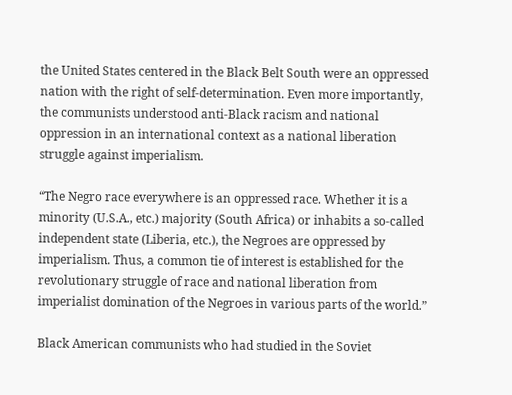the United States centered in the Black Belt South were an oppressed nation with the right of self-determination. Even more importantly, the communists understood anti-Black racism and national oppression in an international context as a national liberation struggle against imperialism.

“The Negro race everywhere is an oppressed race. Whether it is a minority (U.S.A., etc.) majority (South Africa) or inhabits a so-called independent state (Liberia, etc.), the Negroes are oppressed by imperialism. Thus, a common tie of interest is established for the revolutionary struggle of race and national liberation from imperialist domination of the Negroes in various parts of the world.”

Black American communists who had studied in the Soviet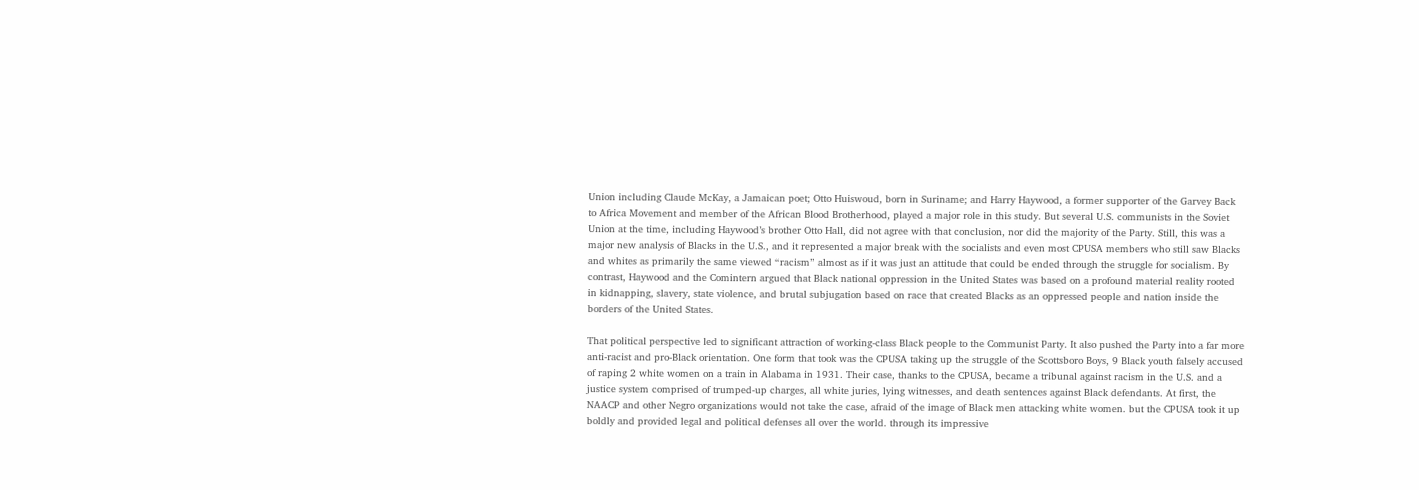Union including Claude McKay, a Jamaican poet; Otto Huiswoud, born in Suriname; and Harry Haywood, a former supporter of the Garvey Back to Africa Movement and member of the African Blood Brotherhood, played a major role in this study. But several U.S. communists in the Soviet Union at the time, including Haywood’s brother Otto Hall, did not agree with that conclusion, nor did the majority of the Party. Still, this was a major new analysis of Blacks in the U.S., and it represented a major break with the socialists and even most CPUSA members who still saw Blacks and whites as primarily the same viewed “racism” almost as if it was just an attitude that could be ended through the struggle for socialism. By contrast, Haywood and the Comintern argued that Black national oppression in the United States was based on a profound material reality rooted in kidnapping, slavery, state violence, and brutal subjugation based on race that created Blacks as an oppressed people and nation inside the borders of the United States.

That political perspective led to significant attraction of working-class Black people to the Communist Party. It also pushed the Party into a far more anti-racist and pro-Black orientation. One form that took was the CPUSA taking up the struggle of the Scottsboro Boys, 9 Black youth falsely accused of raping 2 white women on a train in Alabama in 1931. Their case, thanks to the CPUSA, became a tribunal against racism in the U.S. and a justice system comprised of trumped-up charges, all white juries, lying witnesses, and death sentences against Black defendants. At first, the NAACP and other Negro organizations would not take the case, afraid of the image of Black men attacking white women. but the CPUSA took it up boldly and provided legal and political defenses all over the world. through its impressive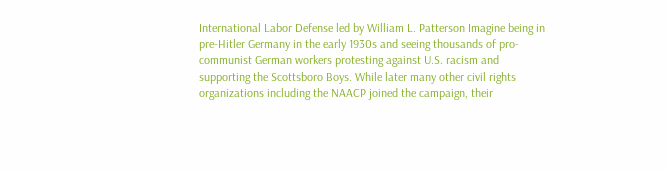International Labor Defense led by William L. Patterson Imagine being in pre-Hitler Germany in the early 1930s and seeing thousands of pro-communist German workers protesting against U.S. racism and supporting the Scottsboro Boys. While later many other civil rights organizations including the NAACP joined the campaign, their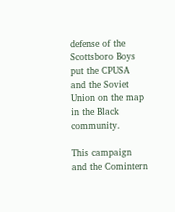defense of the Scottsboro Boys put the CPUSA and the Soviet Union on the map in the Black community.

This campaign and the Comintern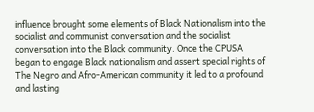influence brought some elements of Black Nationalism into the socialist and communist conversation and the socialist conversation into the Black community. Once the CPUSA began to engage Black nationalism and assert special rights of The Negro and Afro-American community it led to a profound and lasting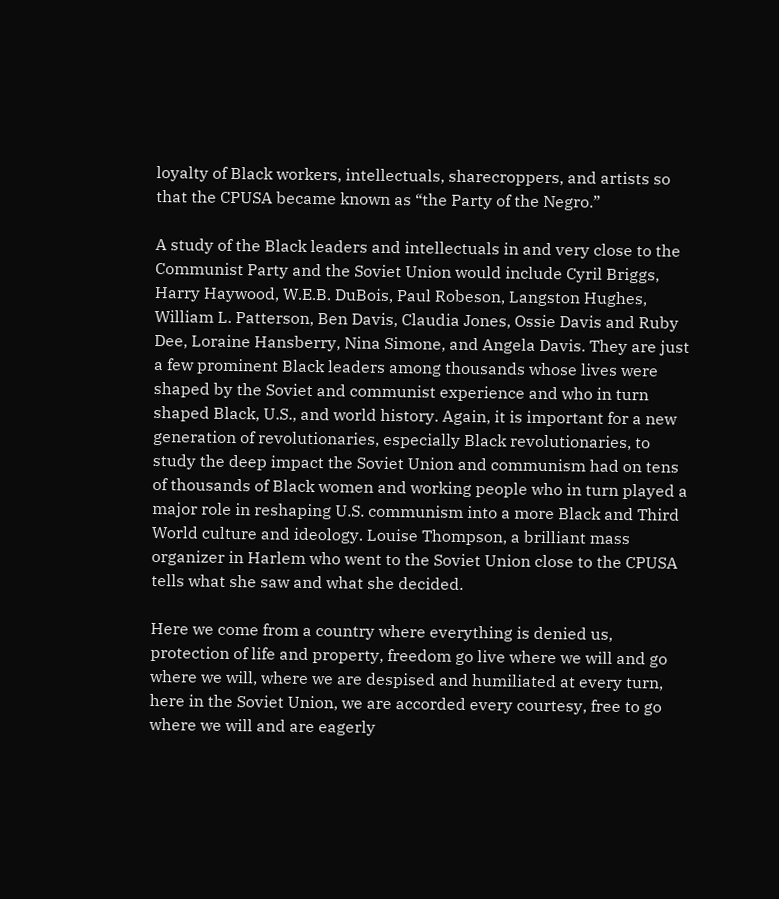loyalty of Black workers, intellectuals, sharecroppers, and artists so that the CPUSA became known as “the Party of the Negro.”

A study of the Black leaders and intellectuals in and very close to the Communist Party and the Soviet Union would include Cyril Briggs, Harry Haywood, W.E.B. DuBois, Paul Robeson, Langston Hughes, William L. Patterson, Ben Davis, Claudia Jones, Ossie Davis and Ruby Dee, Loraine Hansberry, Nina Simone, and Angela Davis. They are just a few prominent Black leaders among thousands whose lives were shaped by the Soviet and communist experience and who in turn shaped Black, U.S., and world history. Again, it is important for a new generation of revolutionaries, especially Black revolutionaries, to study the deep impact the Soviet Union and communism had on tens of thousands of Black women and working people who in turn played a major role in reshaping U.S. communism into a more Black and Third World culture and ideology. Louise Thompson, a brilliant mass organizer in Harlem who went to the Soviet Union close to the CPUSA tells what she saw and what she decided.

Here we come from a country where everything is denied us, protection of life and property, freedom go live where we will and go where we will, where we are despised and humiliated at every turn, here in the Soviet Union, we are accorded every courtesy, free to go where we will and are eagerly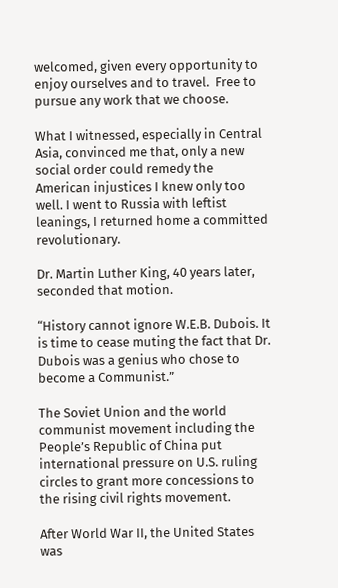welcomed, given every opportunity to enjoy ourselves and to travel.  Free to pursue any work that we choose.

What I witnessed, especially in Central Asia, convinced me that, only a new social order could remedy the American injustices I knew only too well. I went to Russia with leftist leanings, I returned home a committed revolutionary.

Dr. Martin Luther King, 40 years later, seconded that motion.

“History cannot ignore W.E.B. Dubois. It is time to cease muting the fact that Dr. Dubois was a genius who chose to become a Communist.”

The Soviet Union and the world communist movement including the People’s Republic of China put international pressure on U.S. ruling circles to grant more concessions to the rising civil rights movement.

After World War II, the United States was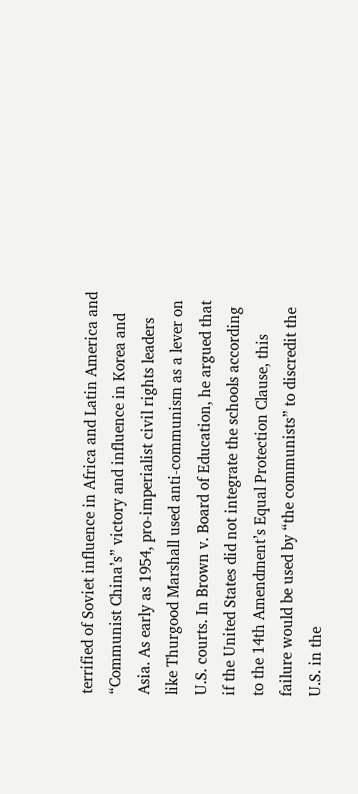terrified of Soviet influence in Africa and Latin America and “Communist China’s” victory and influence in Korea and Asia. As early as 1954, pro-imperialist civil rights leaders like Thurgood Marshall used anti-communism as a lever on U.S. courts. In Brown v. Board of Education, he argued that if the United States did not integrate the schools according to the 14th Amendment’s Equal Protection Clause, this failure would be used by “the communists” to discredit the U.S. in the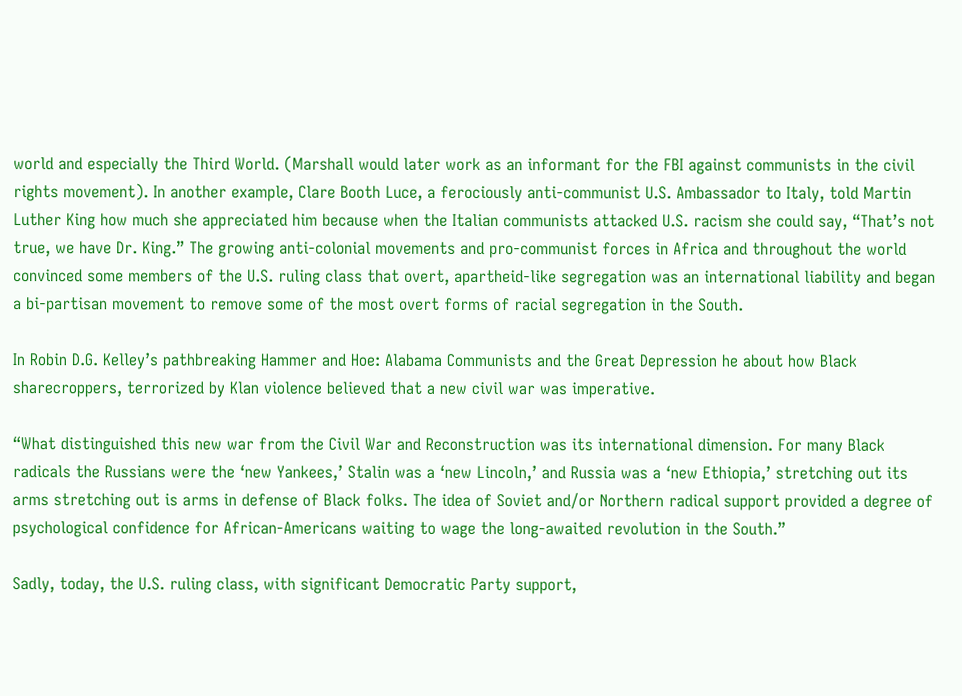world and especially the Third World. (Marshall would later work as an informant for the FBI against communists in the civil rights movement). In another example, Clare Booth Luce, a ferociously anti-communist U.S. Ambassador to Italy, told Martin Luther King how much she appreciated him because when the Italian communists attacked U.S. racism she could say, “That’s not true, we have Dr. King.” The growing anti-colonial movements and pro-communist forces in Africa and throughout the world convinced some members of the U.S. ruling class that overt, apartheid-like segregation was an international liability and began a bi-partisan movement to remove some of the most overt forms of racial segregation in the South.

In Robin D.G. Kelley’s pathbreaking Hammer and Hoe: Alabama Communists and the Great Depression he about how Black sharecroppers, terrorized by Klan violence believed that a new civil war was imperative.

“What distinguished this new war from the Civil War and Reconstruction was its international dimension. For many Black radicals the Russians were the ‘new Yankees,’ Stalin was a ‘new Lincoln,’ and Russia was a ‘new Ethiopia,’ stretching out its arms stretching out is arms in defense of Black folks. The idea of Soviet and/or Northern radical support provided a degree of psychological confidence for African-Americans waiting to wage the long-awaited revolution in the South.”

Sadly, today, the U.S. ruling class, with significant Democratic Party support,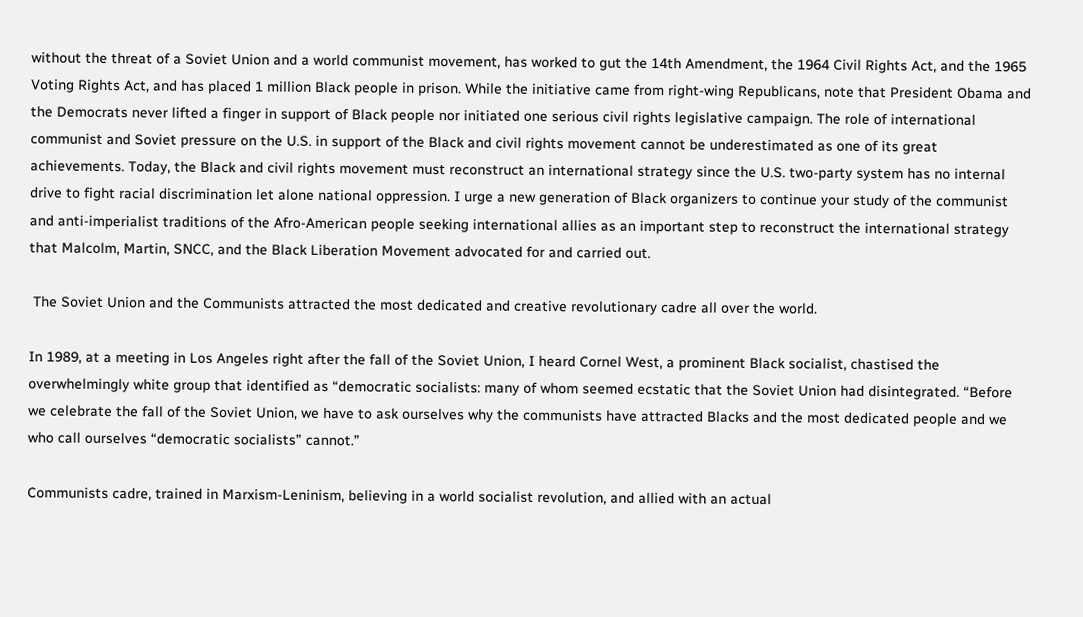without the threat of a Soviet Union and a world communist movement, has worked to gut the 14th Amendment, the 1964 Civil Rights Act, and the 1965 Voting Rights Act, and has placed 1 million Black people in prison. While the initiative came from right-wing Republicans, note that President Obama and the Democrats never lifted a finger in support of Black people nor initiated one serious civil rights legislative campaign. The role of international communist and Soviet pressure on the U.S. in support of the Black and civil rights movement cannot be underestimated as one of its great achievements. Today, the Black and civil rights movement must reconstruct an international strategy since the U.S. two-party system has no internal drive to fight racial discrimination let alone national oppression. I urge a new generation of Black organizers to continue your study of the communist and anti-imperialist traditions of the Afro-American people seeking international allies as an important step to reconstruct the international strategy that Malcolm, Martin, SNCC, and the Black Liberation Movement advocated for and carried out.

 The Soviet Union and the Communists attracted the most dedicated and creative revolutionary cadre all over the world.

In 1989, at a meeting in Los Angeles right after the fall of the Soviet Union, I heard Cornel West, a prominent Black socialist, chastised the overwhelmingly white group that identified as “democratic socialists: many of whom seemed ecstatic that the Soviet Union had disintegrated. “Before we celebrate the fall of the Soviet Union, we have to ask ourselves why the communists have attracted Blacks and the most dedicated people and we who call ourselves “democratic socialists” cannot.”

Communists cadre, trained in Marxism-Leninism, believing in a world socialist revolution, and allied with an actual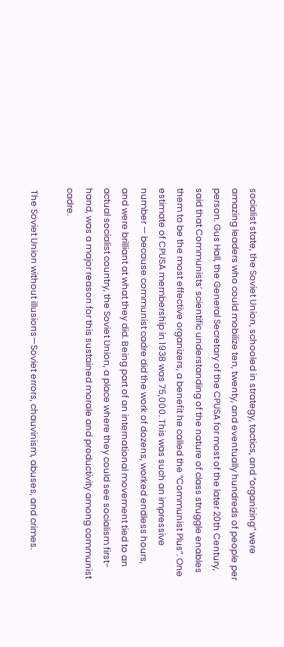socialist state, the Soviet Union, schooled in strategy, tactics, and “organizing” were amazing leaders who could mobilize ten, twenty, and eventually hundreds of people per person. Gus Hall, the General Secretary of the CPUSA for most of the later 20th Century, said that Communists’ scientific understanding of the nature of class struggle enables them to be the most effective organizers, a benefit he called the “Communist Plus”. One estimate of CPUSA membership in 1938 was 75,000. This was such an impressive number — because communist cadre did the work of dozens, worked endless hours, and were brilliant at what they did. Being part of an international movement tied to an actual socialist country, the Soviet Union, a place where they could see socialism first-hand, was a major reason for this sustained morale and productivity among communist cadre.

 The Soviet Union without illusions—Soviet errors, chauvinism, abuses, and crimes.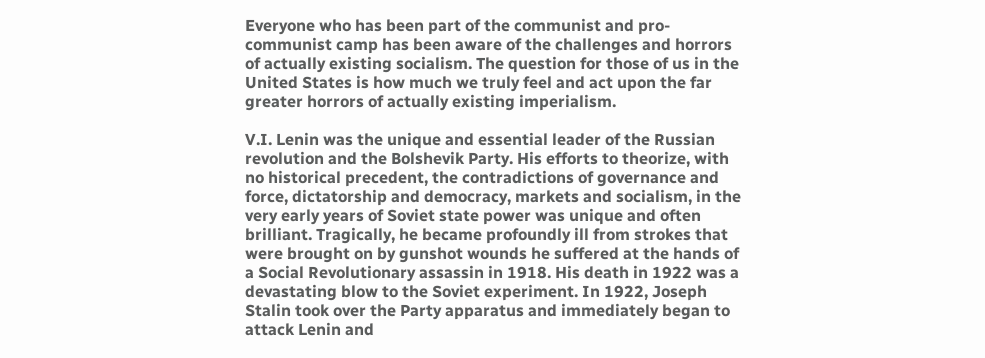Everyone who has been part of the communist and pro-communist camp has been aware of the challenges and horrors of actually existing socialism. The question for those of us in the United States is how much we truly feel and act upon the far greater horrors of actually existing imperialism.

V.I. Lenin was the unique and essential leader of the Russian revolution and the Bolshevik Party. His efforts to theorize, with no historical precedent, the contradictions of governance and force, dictatorship and democracy, markets and socialism, in the very early years of Soviet state power was unique and often brilliant. Tragically, he became profoundly ill from strokes that were brought on by gunshot wounds he suffered at the hands of a Social Revolutionary assassin in 1918. His death in 1922 was a devastating blow to the Soviet experiment. In 1922, Joseph Stalin took over the Party apparatus and immediately began to attack Lenin and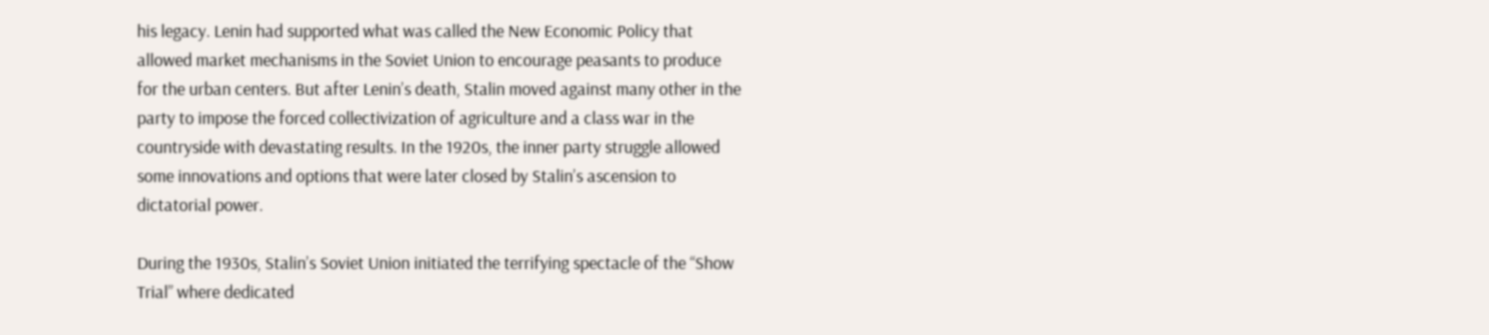his legacy. Lenin had supported what was called the New Economic Policy that allowed market mechanisms in the Soviet Union to encourage peasants to produce for the urban centers. But after Lenin’s death, Stalin moved against many other in the party to impose the forced collectivization of agriculture and a class war in the countryside with devastating results. In the 1920s, the inner party struggle allowed some innovations and options that were later closed by Stalin’s ascension to dictatorial power.

During the 1930s, Stalin’s Soviet Union initiated the terrifying spectacle of the “Show Trial” where dedicated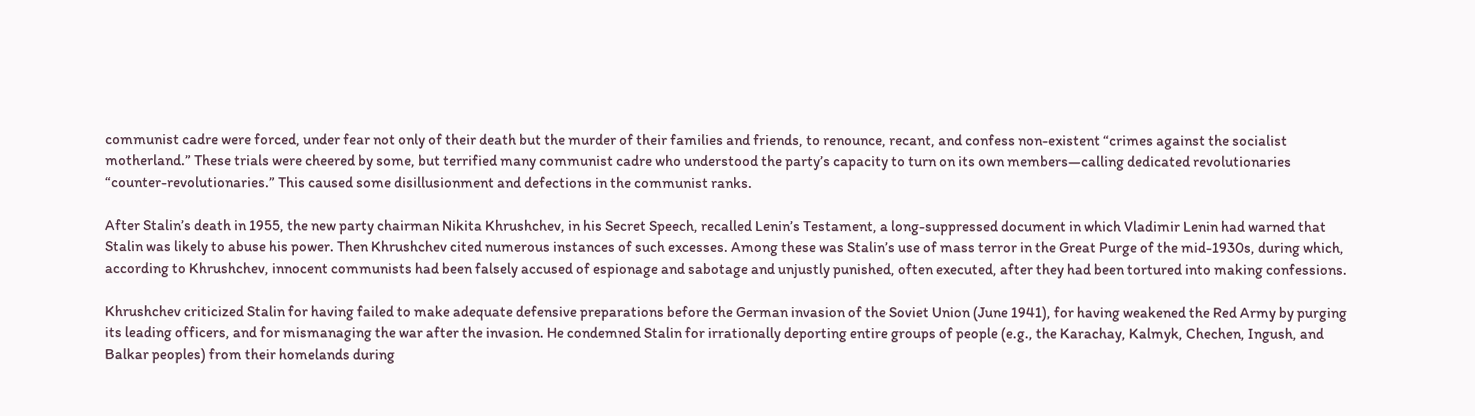communist cadre were forced, under fear not only of their death but the murder of their families and friends, to renounce, recant, and confess non-existent “crimes against the socialist motherland.” These trials were cheered by some, but terrified many communist cadre who understood the party’s capacity to turn on its own members—calling dedicated revolutionaries “counter-revolutionaries.” This caused some disillusionment and defections in the communist ranks.

After Stalin’s death in 1955, the new party chairman Nikita Khrushchev, in his Secret Speech, recalled Lenin’s Testament, a long-suppressed document in which Vladimir Lenin had warned that Stalin was likely to abuse his power. Then Khrushchev cited numerous instances of such excesses. Among these was Stalin’s use of mass terror in the Great Purge of the mid-1930s, during which, according to Khrushchev, innocent communists had been falsely accused of espionage and sabotage and unjustly punished, often executed, after they had been tortured into making confessions.

Khrushchev criticized Stalin for having failed to make adequate defensive preparations before the German invasion of the Soviet Union (June 1941), for having weakened the Red Army by purging its leading officers, and for mismanaging the war after the invasion. He condemned Stalin for irrationally deporting entire groups of people (e.g., the Karachay, Kalmyk, Chechen, Ingush, and Balkar peoples) from their homelands during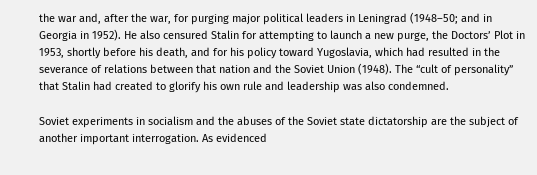the war and, after the war, for purging major political leaders in Leningrad (1948–50; and in Georgia in 1952). He also censured Stalin for attempting to launch a new purge, the Doctors’ Plot in 1953, shortly before his death, and for his policy toward Yugoslavia, which had resulted in the severance of relations between that nation and the Soviet Union (1948). The “cult of personality” that Stalin had created to glorify his own rule and leadership was also condemned.

Soviet experiments in socialism and the abuses of the Soviet state dictatorship are the subject of another important interrogation. As evidenced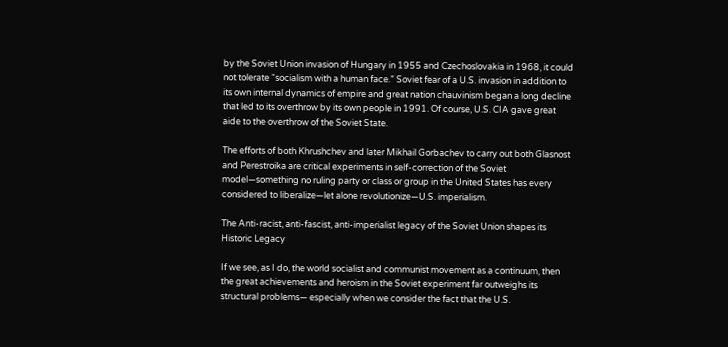by the Soviet Union invasion of Hungary in 1955 and Czechoslovakia in 1968, it could not tolerate “socialism with a human face.” Soviet fear of a U.S. invasion in addition to its own internal dynamics of empire and great nation chauvinism began a long decline that led to its overthrow by its own people in 1991. Of course, U.S. CIA gave great aide to the overthrow of the Soviet State.

The efforts of both Khrushchev and later Mikhail Gorbachev to carry out both Glasnost and Perestroika are critical experiments in self-correction of the Soviet model—something no ruling party or class or group in the United States has every considered to liberalize—let alone revolutionize—U.S. imperialism.

The Anti-racist, anti-fascist, anti-imperialist legacy of the Soviet Union shapes its Historic Legacy

If we see, as I do, the world socialist and communist movement as a continuum, then the great achievements and heroism in the Soviet experiment far outweighs its structural problems— especially when we consider the fact that the U.S.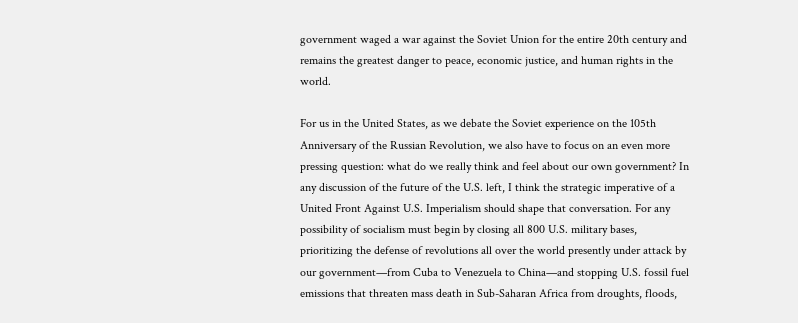government waged a war against the Soviet Union for the entire 20th century and remains the greatest danger to peace, economic justice, and human rights in the world.

For us in the United States, as we debate the Soviet experience on the 105th Anniversary of the Russian Revolution, we also have to focus on an even more pressing question: what do we really think and feel about our own government? In any discussion of the future of the U.S. left, I think the strategic imperative of a United Front Against U.S. Imperialism should shape that conversation. For any possibility of socialism must begin by closing all 800 U.S. military bases, prioritizing the defense of revolutions all over the world presently under attack by our government—from Cuba to Venezuela to China—and stopping U.S. fossil fuel emissions that threaten mass death in Sub-Saharan Africa from droughts, floods,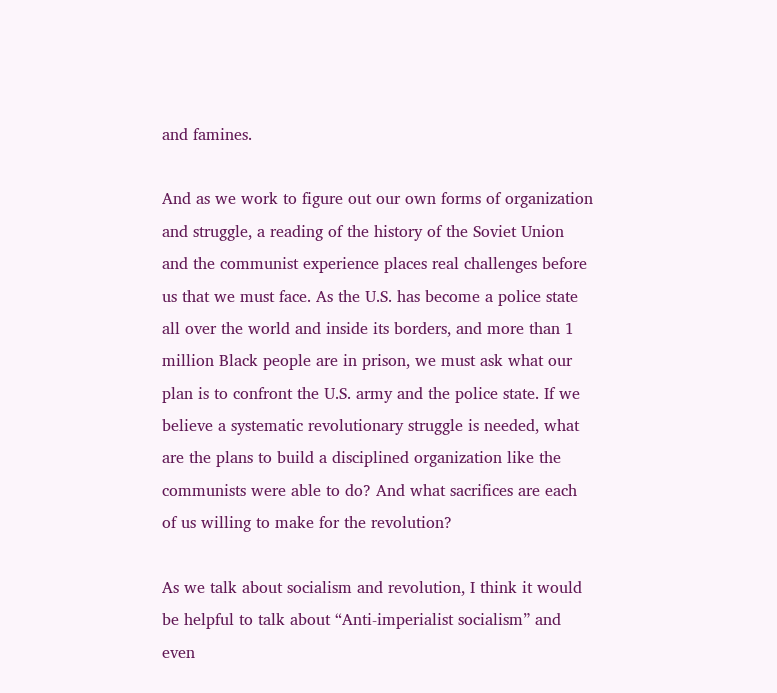and famines.

And as we work to figure out our own forms of organization and struggle, a reading of the history of the Soviet Union and the communist experience places real challenges before us that we must face. As the U.S. has become a police state all over the world and inside its borders, and more than 1 million Black people are in prison, we must ask what our plan is to confront the U.S. army and the police state. If we believe a systematic revolutionary struggle is needed, what are the plans to build a disciplined organization like the communists were able to do? And what sacrifices are each of us willing to make for the revolution?

As we talk about socialism and revolution, I think it would be helpful to talk about “Anti-imperialist socialism” and even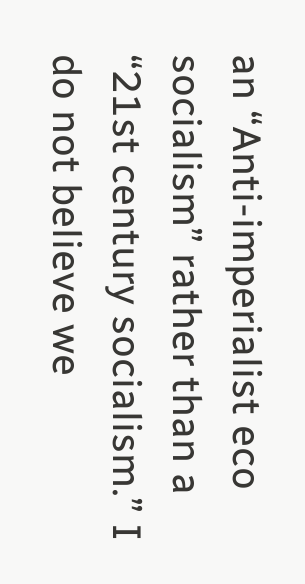an “Anti-imperialist eco socialism” rather than a “21st century socialism.” I do not believe we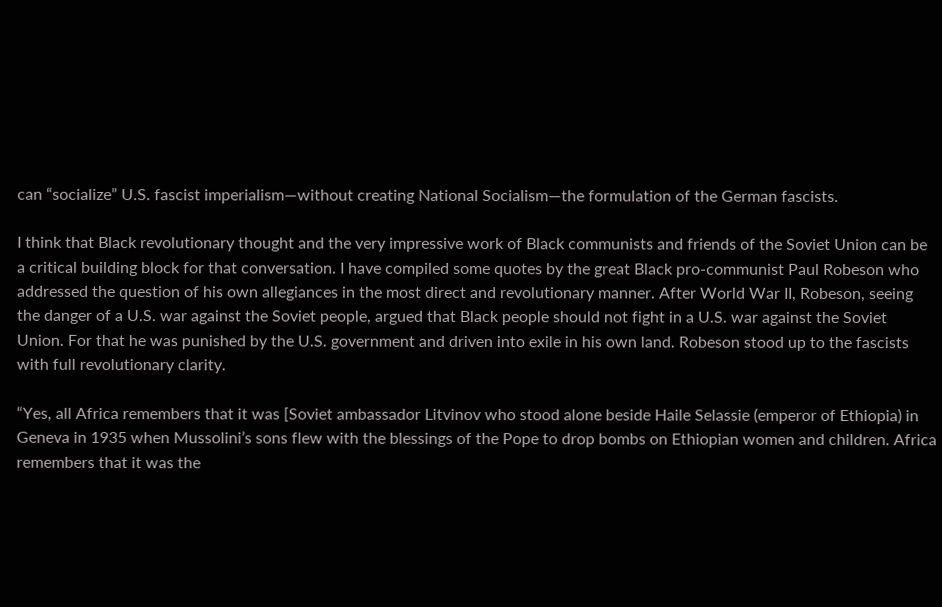can “socialize” U.S. fascist imperialism—without creating National Socialism—the formulation of the German fascists.

I think that Black revolutionary thought and the very impressive work of Black communists and friends of the Soviet Union can be a critical building block for that conversation. I have compiled some quotes by the great Black pro-communist Paul Robeson who addressed the question of his own allegiances in the most direct and revolutionary manner. After World War II, Robeson, seeing the danger of a U.S. war against the Soviet people, argued that Black people should not fight in a U.S. war against the Soviet Union. For that he was punished by the U.S. government and driven into exile in his own land. Robeson stood up to the fascists with full revolutionary clarity.

“Yes, all Africa remembers that it was [Soviet ambassador Litvinov who stood alone beside Haile Selassie (emperor of Ethiopia) in Geneva in 1935 when Mussolini’s sons flew with the blessings of the Pope to drop bombs on Ethiopian women and children. Africa remembers that it was the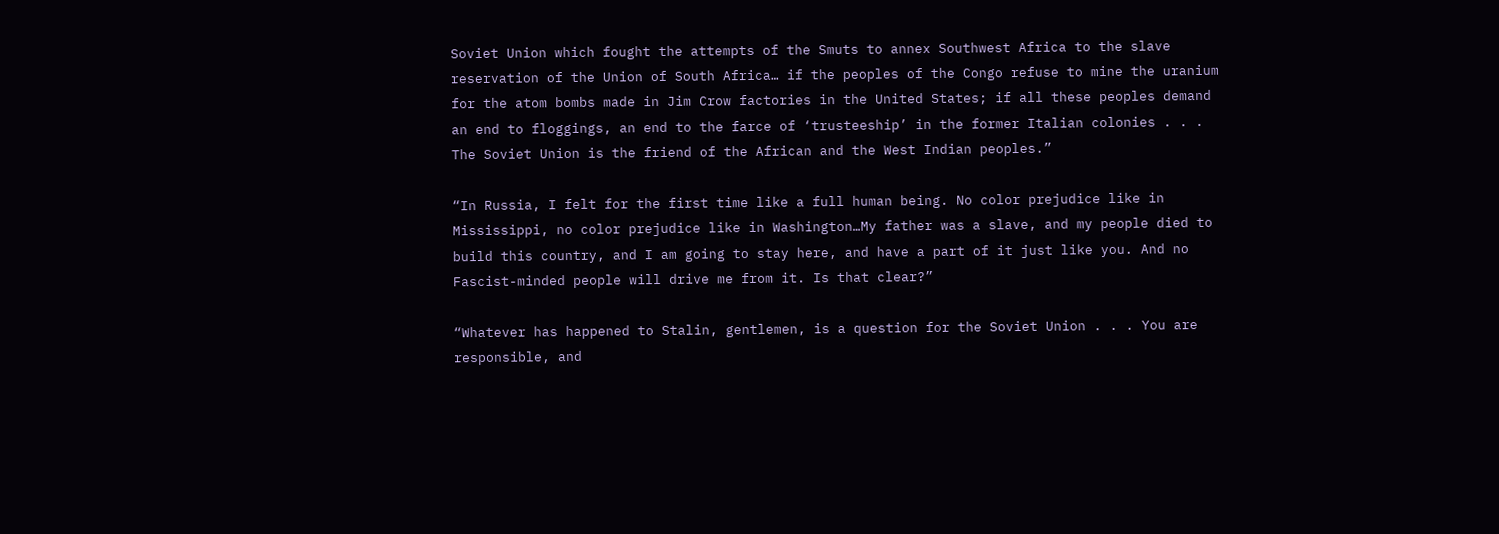Soviet Union which fought the attempts of the Smuts to annex Southwest Africa to the slave reservation of the Union of South Africa… if the peoples of the Congo refuse to mine the uranium for the atom bombs made in Jim Crow factories in the United States; if all these peoples demand an end to floggings, an end to the farce of ‘trusteeship’ in the former Italian colonies . . . The Soviet Union is the friend of the African and the West Indian peoples.”

“In Russia, I felt for the first time like a full human being. No color prejudice like in Mississippi, no color prejudice like in Washington…My father was a slave, and my people died to build this country, and I am going to stay here, and have a part of it just like you. And no Fascist-minded people will drive me from it. Is that clear?”

“Whatever has happened to Stalin, gentlemen, is a question for the Soviet Union . . . You are responsible, and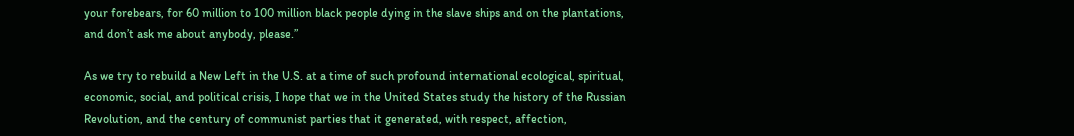your forebears, for 60 million to 100 million black people dying in the slave ships and on the plantations, and don’t ask me about anybody, please.”

As we try to rebuild a New Left in the U.S. at a time of such profound international ecological, spiritual, economic, social, and political crisis, I hope that we in the United States study the history of the Russian Revolution, and the century of communist parties that it generated, with respect, affection,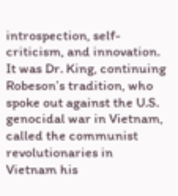introspection, self-criticism, and innovation. It was Dr. King, continuing Robeson’s tradition, who spoke out against the U.S. genocidal war in Vietnam, called the communist revolutionaries in Vietnam his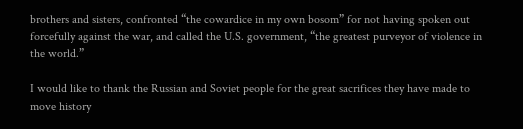brothers and sisters, confronted “the cowardice in my own bosom” for not having spoken out forcefully against the war, and called the U.S. government, “the greatest purveyor of violence in the world.”

I would like to thank the Russian and Soviet people for the great sacrifices they have made to move history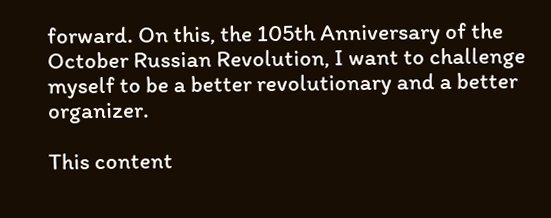forward. On this, the 105th Anniversary of the October Russian Revolution, I want to challenge myself to be a better revolutionary and a better organizer.

This content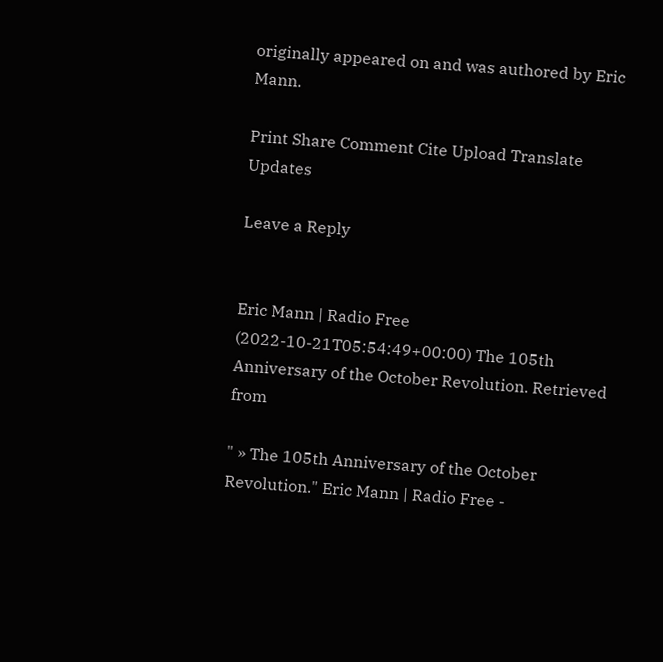originally appeared on and was authored by Eric Mann.

Print Share Comment Cite Upload Translate Updates

Leave a Reply


Eric Mann | Radio Free (2022-10-21T05:54:49+00:00) The 105th Anniversary of the October Revolution. Retrieved from

" » The 105th Anniversary of the October Revolution." Eric Mann | Radio Free -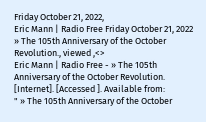Friday October 21, 2022,
Eric Mann | Radio Free Friday October 21, 2022 » The 105th Anniversary of the October Revolution., viewed ,<>
Eric Mann | Radio Free - » The 105th Anniversary of the October Revolution. [Internet]. [Accessed ]. Available from:
" » The 105th Anniversary of the October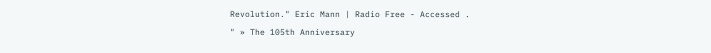Revolution." Eric Mann | Radio Free - Accessed .
" » The 105th Anniversary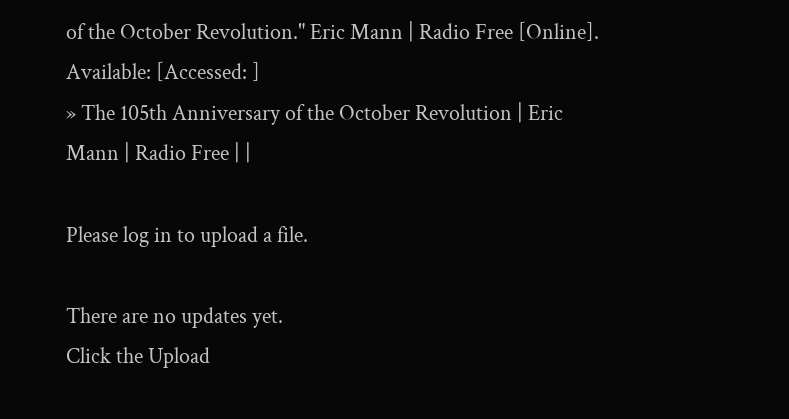of the October Revolution." Eric Mann | Radio Free [Online]. Available: [Accessed: ]
» The 105th Anniversary of the October Revolution | Eric Mann | Radio Free | |

Please log in to upload a file.

There are no updates yet.
Click the Upload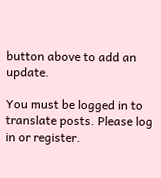button above to add an update.

You must be logged in to translate posts. Please log in or register.